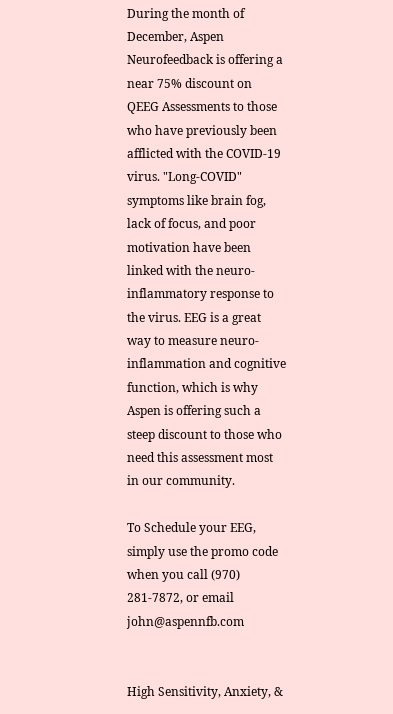During the month of December, Aspen Neurofeedback is offering a near 75% discount on QEEG Assessments to those who have previously been afflicted with the COVID-19 virus. "Long-COVID" symptoms like brain fog, lack of focus, and poor motivation have been linked with the neuro-inflammatory response to the virus. EEG is a great way to measure neuro-inflammation and cognitive function, which is why Aspen is offering such a steep discount to those who need this assessment most in our community.

To Schedule your EEG, simply use the promo code when you call (970) 281-7872, or email john@aspennfb.com


High Sensitivity, Anxiety, &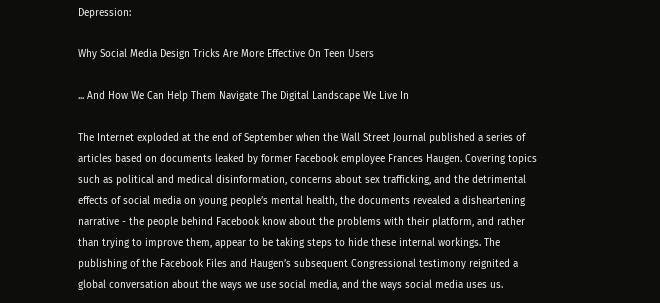Depression:

Why Social Media Design Tricks Are More Effective On Teen Users

... And How We Can Help Them Navigate The Digital Landscape We Live In

The Internet exploded at the end of September when the Wall Street Journal published a series of articles based on documents leaked by former Facebook employee Frances Haugen. Covering topics such as political and medical disinformation, concerns about sex trafficking, and the detrimental effects of social media on young people’s mental health, the documents revealed a disheartening narrative - the people behind Facebook know about the problems with their platform, and rather than trying to improve them, appear to be taking steps to hide these internal workings. The publishing of the Facebook Files and Haugen’s subsequent Congressional testimony reignited a global conversation about the ways we use social media, and the ways social media uses us.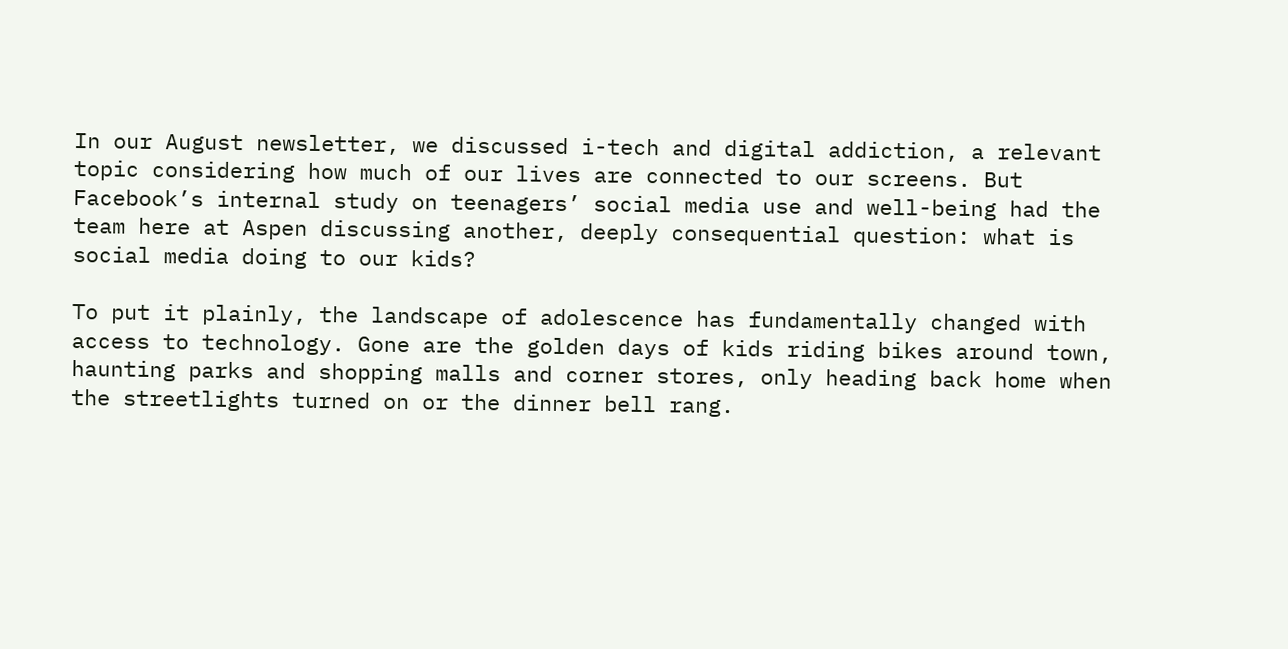In our August newsletter, we discussed i-tech and digital addiction, a relevant topic considering how much of our lives are connected to our screens. But Facebook’s internal study on teenagers’ social media use and well-being had the team here at Aspen discussing another, deeply consequential question: what is social media doing to our kids?

To put it plainly, the landscape of adolescence has fundamentally changed with access to technology. Gone are the golden days of kids riding bikes around town, haunting parks and shopping malls and corner stores, only heading back home when the streetlights turned on or the dinner bell rang.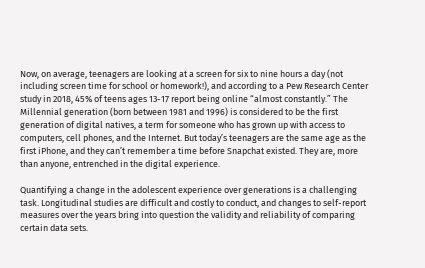Now, on average, teenagers are looking at a screen for six to nine hours a day (not including screen time for school or homework!), and according to a Pew Research Center study in 2018, 45% of teens ages 13-17 report being online “almost constantly.” The Millennial generation (born between 1981 and 1996) is considered to be the first generation of digital natives, a term for someone who has grown up with access to computers, cell phones, and the Internet. But today’s teenagers are the same age as the first iPhone, and they can’t remember a time before Snapchat existed. They are, more than anyone, entrenched in the digital experience.

Quantifying a change in the adolescent experience over generations is a challenging task. Longitudinal studies are difficult and costly to conduct, and changes to self-report measures over the years bring into question the validity and reliability of comparing certain data sets.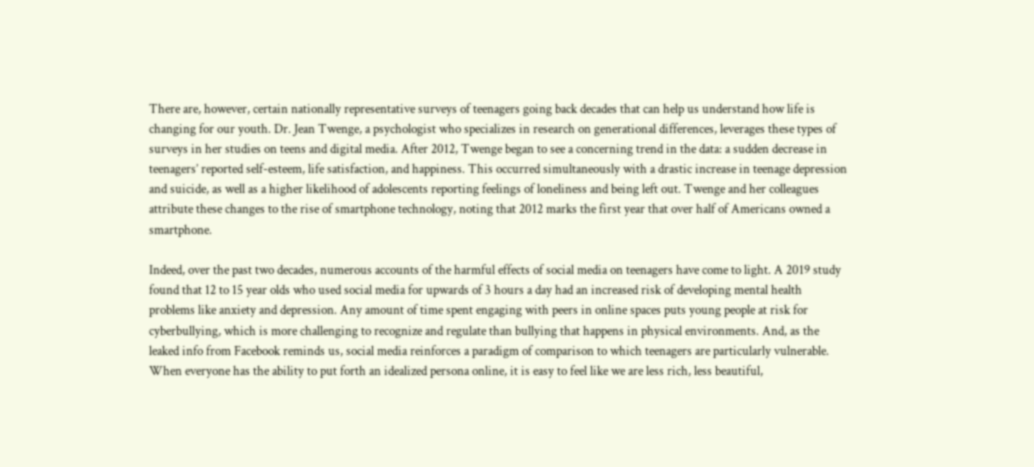There are, however, certain nationally representative surveys of teenagers going back decades that can help us understand how life is changing for our youth. Dr. Jean Twenge, a psychologist who specializes in research on generational differences, leverages these types of surveys in her studies on teens and digital media. After 2012, Twenge began to see a concerning trend in the data: a sudden decrease in teenagers’ reported self-esteem, life satisfaction, and happiness. This occurred simultaneously with a drastic increase in teenage depression and suicide, as well as a higher likelihood of adolescents reporting feelings of loneliness and being left out. Twenge and her colleagues attribute these changes to the rise of smartphone technology, noting that 2012 marks the first year that over half of Americans owned a smartphone.

Indeed, over the past two decades, numerous accounts of the harmful effects of social media on teenagers have come to light. A 2019 study found that 12 to 15 year olds who used social media for upwards of 3 hours a day had an increased risk of developing mental health problems like anxiety and depression. Any amount of time spent engaging with peers in online spaces puts young people at risk for cyberbullying, which is more challenging to recognize and regulate than bullying that happens in physical environments. And, as the leaked info from Facebook reminds us, social media reinforces a paradigm of comparison to which teenagers are particularly vulnerable. When everyone has the ability to put forth an idealized persona online, it is easy to feel like we are less rich, less beautiful,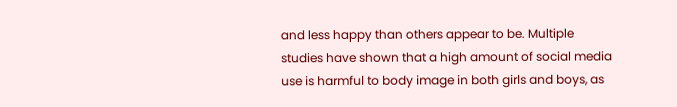and less happy than others appear to be. Multiple studies have shown that a high amount of social media use is harmful to body image in both girls and boys, as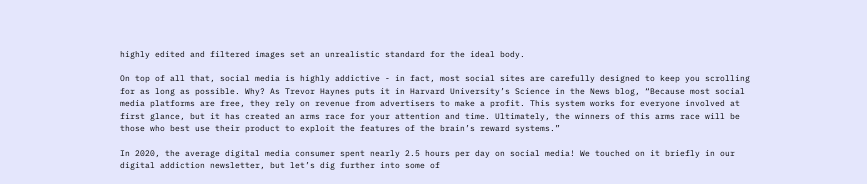highly edited and filtered images set an unrealistic standard for the ideal body.

On top of all that, social media is highly addictive - in fact, most social sites are carefully designed to keep you scrolling for as long as possible. Why? As Trevor Haynes puts it in Harvard University’s Science in the News blog, “Because most social media platforms are free, they rely on revenue from advertisers to make a profit. This system works for everyone involved at first glance, but it has created an arms race for your attention and time. Ultimately, the winners of this arms race will be those who best use their product to exploit the features of the brain’s reward systems.”

In 2020, the average digital media consumer spent nearly 2.5 hours per day on social media! We touched on it briefly in our digital addiction newsletter, but let’s dig further into some of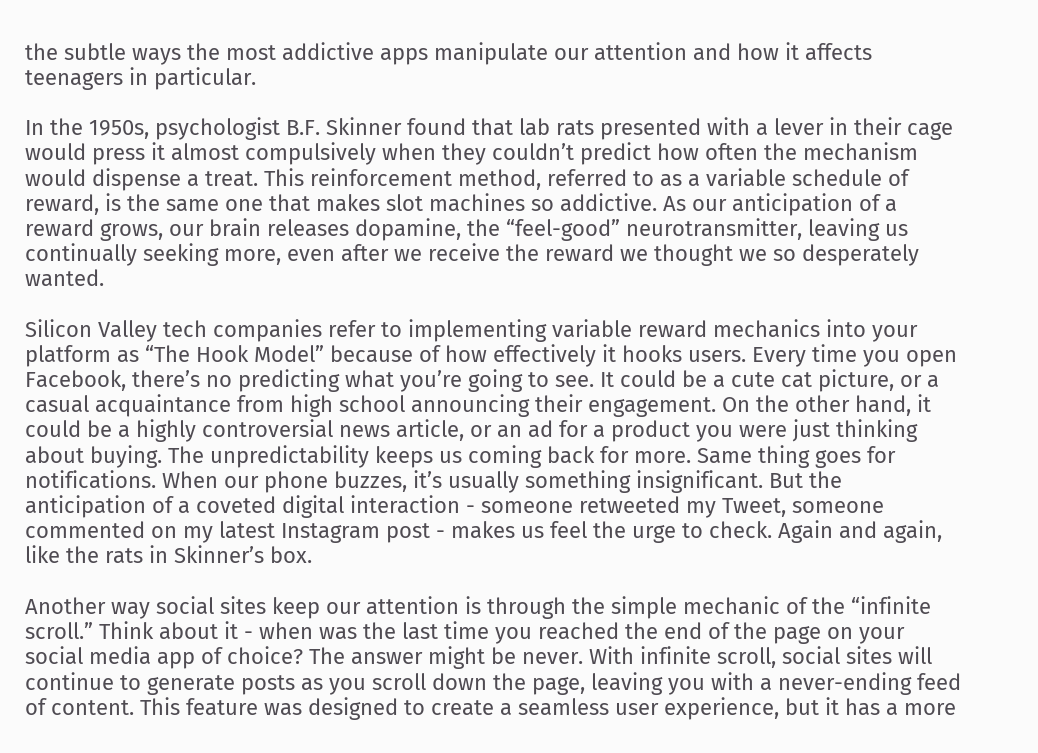the subtle ways the most addictive apps manipulate our attention and how it affects teenagers in particular.

In the 1950s, psychologist B.F. Skinner found that lab rats presented with a lever in their cage would press it almost compulsively when they couldn’t predict how often the mechanism would dispense a treat. This reinforcement method, referred to as a variable schedule of reward, is the same one that makes slot machines so addictive. As our anticipation of a reward grows, our brain releases dopamine, the “feel-good” neurotransmitter, leaving us continually seeking more, even after we receive the reward we thought we so desperately wanted.

Silicon Valley tech companies refer to implementing variable reward mechanics into your platform as “The Hook Model” because of how effectively it hooks users. Every time you open Facebook, there’s no predicting what you’re going to see. It could be a cute cat picture, or a casual acquaintance from high school announcing their engagement. On the other hand, it could be a highly controversial news article, or an ad for a product you were just thinking about buying. The unpredictability keeps us coming back for more. Same thing goes for notifications. When our phone buzzes, it’s usually something insignificant. But the anticipation of a coveted digital interaction - someone retweeted my Tweet, someone commented on my latest Instagram post - makes us feel the urge to check. Again and again, like the rats in Skinner’s box.

Another way social sites keep our attention is through the simple mechanic of the “infinite scroll.” Think about it - when was the last time you reached the end of the page on your social media app of choice? The answer might be never. With infinite scroll, social sites will continue to generate posts as you scroll down the page, leaving you with a never-ending feed of content. This feature was designed to create a seamless user experience, but it has a more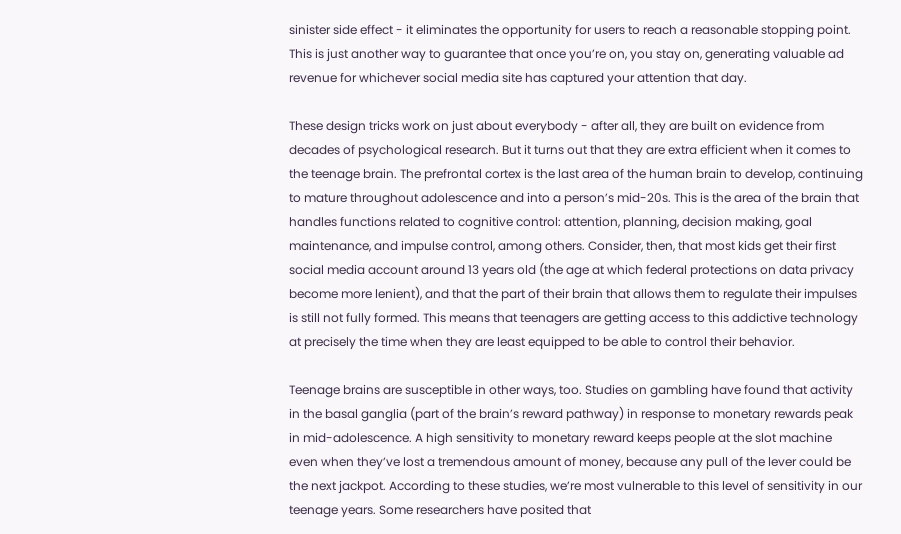sinister side effect - it eliminates the opportunity for users to reach a reasonable stopping point. This is just another way to guarantee that once you’re on, you stay on, generating valuable ad revenue for whichever social media site has captured your attention that day.

These design tricks work on just about everybody - after all, they are built on evidence from decades of psychological research. But it turns out that they are extra efficient when it comes to the teenage brain. The prefrontal cortex is the last area of the human brain to develop, continuing to mature throughout adolescence and into a person’s mid-20s. This is the area of the brain that handles functions related to cognitive control: attention, planning, decision making, goal maintenance, and impulse control, among others. Consider, then, that most kids get their first social media account around 13 years old (the age at which federal protections on data privacy become more lenient), and that the part of their brain that allows them to regulate their impulses is still not fully formed. This means that teenagers are getting access to this addictive technology at precisely the time when they are least equipped to be able to control their behavior.

Teenage brains are susceptible in other ways, too. Studies on gambling have found that activity in the basal ganglia (part of the brain’s reward pathway) in response to monetary rewards peak in mid-adolescence. A high sensitivity to monetary reward keeps people at the slot machine even when they’ve lost a tremendous amount of money, because any pull of the lever could be the next jackpot. According to these studies, we’re most vulnerable to this level of sensitivity in our teenage years. Some researchers have posited that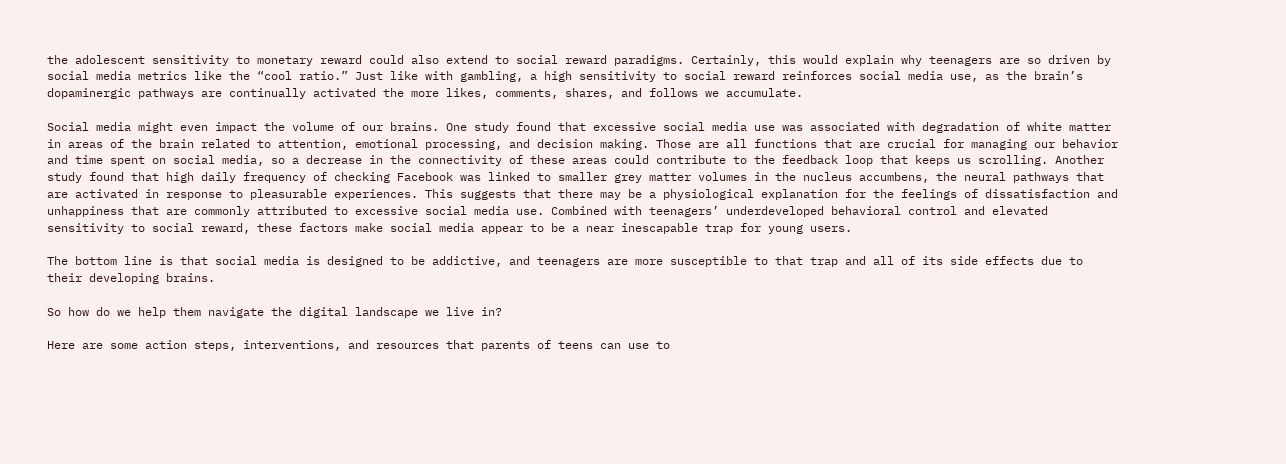the adolescent sensitivity to monetary reward could also extend to social reward paradigms. Certainly, this would explain why teenagers are so driven by social media metrics like the “cool ratio.” Just like with gambling, a high sensitivity to social reward reinforces social media use, as the brain’s dopaminergic pathways are continually activated the more likes, comments, shares, and follows we accumulate.

Social media might even impact the volume of our brains. One study found that excessive social media use was associated with degradation of white matter in areas of the brain related to attention, emotional processing, and decision making. Those are all functions that are crucial for managing our behavior and time spent on social media, so a decrease in the connectivity of these areas could contribute to the feedback loop that keeps us scrolling. Another study found that high daily frequency of checking Facebook was linked to smaller grey matter volumes in the nucleus accumbens, the neural pathways that are activated in response to pleasurable experiences. This suggests that there may be a physiological explanation for the feelings of dissatisfaction and unhappiness that are commonly attributed to excessive social media use. Combined with teenagers’ underdeveloped behavioral control and elevated sensitivity to social reward, these factors make social media appear to be a near inescapable trap for young users.

The bottom line is that social media is designed to be addictive, and teenagers are more susceptible to that trap and all of its side effects due to their developing brains.

So how do we help them navigate the digital landscape we live in?

Here are some action steps, interventions, and resources that parents of teens can use to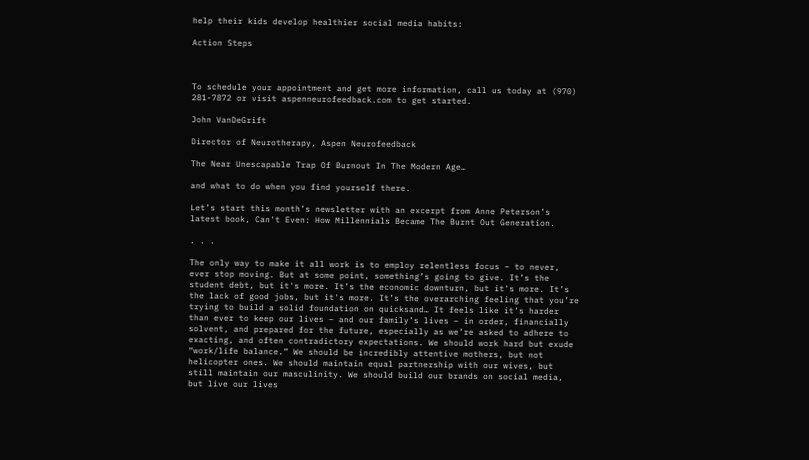help their kids develop healthier social media habits:

Action Steps



To schedule your appointment and get more information, call us today at (970) 281-7872 or visit aspenneurofeedback.com to get started.

John VanDeGrift

Director of Neurotherapy, Aspen Neurofeedback

The Near Unescapable Trap Of Burnout In The Modern Age…

and what to do when you find yourself there.

Let’s start this month’s newsletter with an excerpt from Anne Peterson’s latest book, Can't Even: How Millennials Became The Burnt Out Generation.

. . .

The only way to make it all work is to employ relentless focus – to never, ever stop moving. But at some point, something’s going to give. It’s the student debt, but it's more. It’s the economic downturn, but it's more. It’s the lack of good jobs, but it's more. It’s the overarching feeling that you’re trying to build a solid foundation on quicksand… It feels like it’s harder than ever to keep our lives – and our family’s lives – in order, financially solvent, and prepared for the future, especially as we’re asked to adhere to exacting, and often contradictory expectations. We should work hard but exude “work/life balance.” We should be incredibly attentive mothers, but not helicopter ones. We should maintain equal partnership with our wives, but still maintain our masculinity. We should build our brands on social media, but live our lives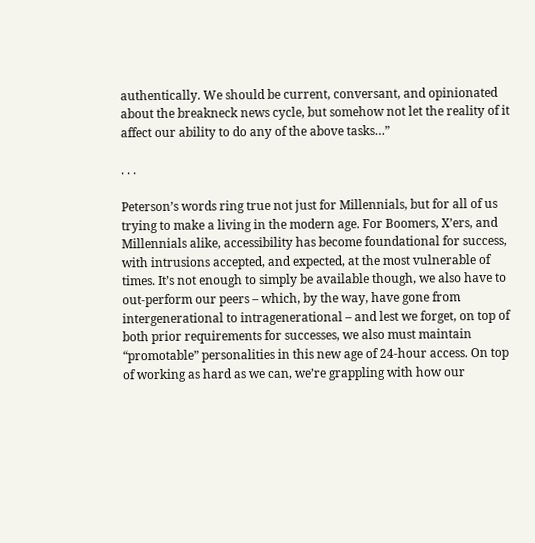authentically. We should be current, conversant, and opinionated about the breakneck news cycle, but somehow not let the reality of it affect our ability to do any of the above tasks…”

. . .

Peterson’s words ring true not just for Millennials, but for all of us trying to make a living in the modern age. For Boomers, X’ers, and Millennials alike, accessibility has become foundational for success, with intrusions accepted, and expected, at the most vulnerable of times. It’s not enough to simply be available though, we also have to out-perform our peers – which, by the way, have gone from intergenerational to intragenerational – and lest we forget, on top of both prior requirements for successes, we also must maintain “promotable” personalities in this new age of 24-hour access. On top of working as hard as we can, we’re grappling with how our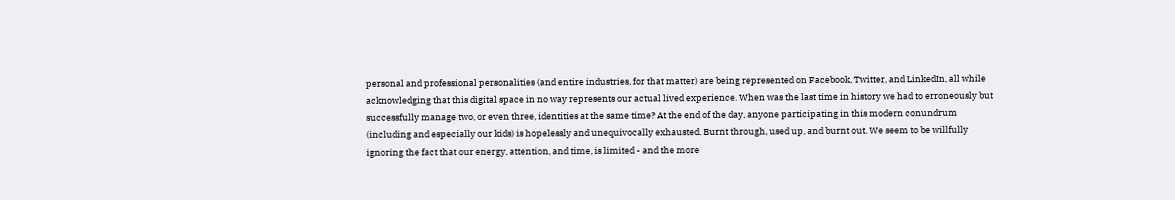personal and professional personalities (and entire industries, for that matter) are being represented on Facebook, Twitter, and LinkedIn, all while acknowledging that this digital space in no way represents our actual lived experience. When was the last time in history we had to erroneously but successfully manage two, or even three, identities at the same time? At the end of the day, anyone participating in this modern conundrum (including and especially our kids) is hopelessly and unequivocally exhausted. Burnt through, used up, and burnt out. We seem to be willfully ignoring the fact that our energy, attention, and time, is limited - and the more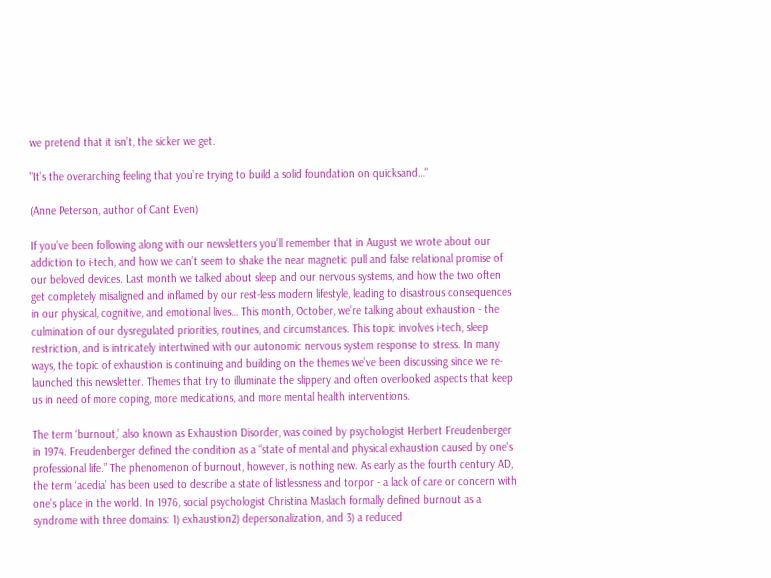we pretend that it isn’t, the sicker we get.

"It’s the overarching feeling that you’re trying to build a solid foundation on quicksand…"

(Anne Peterson, author of Cant Even)

If you’ve been following along with our newsletters you’ll remember that in August we wrote about our addiction to i-tech, and how we can’t seem to shake the near magnetic pull and false relational promise of our beloved devices. Last month we talked about sleep and our nervous systems, and how the two often get completely misaligned and inflamed by our rest-less modern lifestyle, leading to disastrous consequences in our physical, cognitive, and emotional lives… This month, October, we’re talking about exhaustion - the culmination of our dysregulated priorities, routines, and circumstances. This topic involves i-tech, sleep restriction, and is intricately intertwined with our autonomic nervous system response to stress. In many ways, the topic of exhaustion is continuing and building on the themes we’ve been discussing since we re-launched this newsletter. Themes that try to illuminate the slippery and often overlooked aspects that keep us in need of more coping, more medications, and more mental health interventions.

The term ‘burnout,’ also known as Exhaustion Disorder, was coined by psychologist Herbert Freudenberger in 1974. Freudenberger defined the condition as a “state of mental and physical exhaustion caused by one's professional life.” The phenomenon of burnout, however, is nothing new. As early as the fourth century AD, the term ‘acedia’ has been used to describe a state of listlessness and torpor - a lack of care or concern with one’s place in the world. In 1976, social psychologist Christina Maslach formally defined burnout as a syndrome with three domains: 1) exhaustion2) depersonalization, and 3) a reduced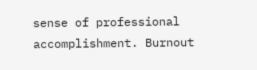sense of professional accomplishment. Burnout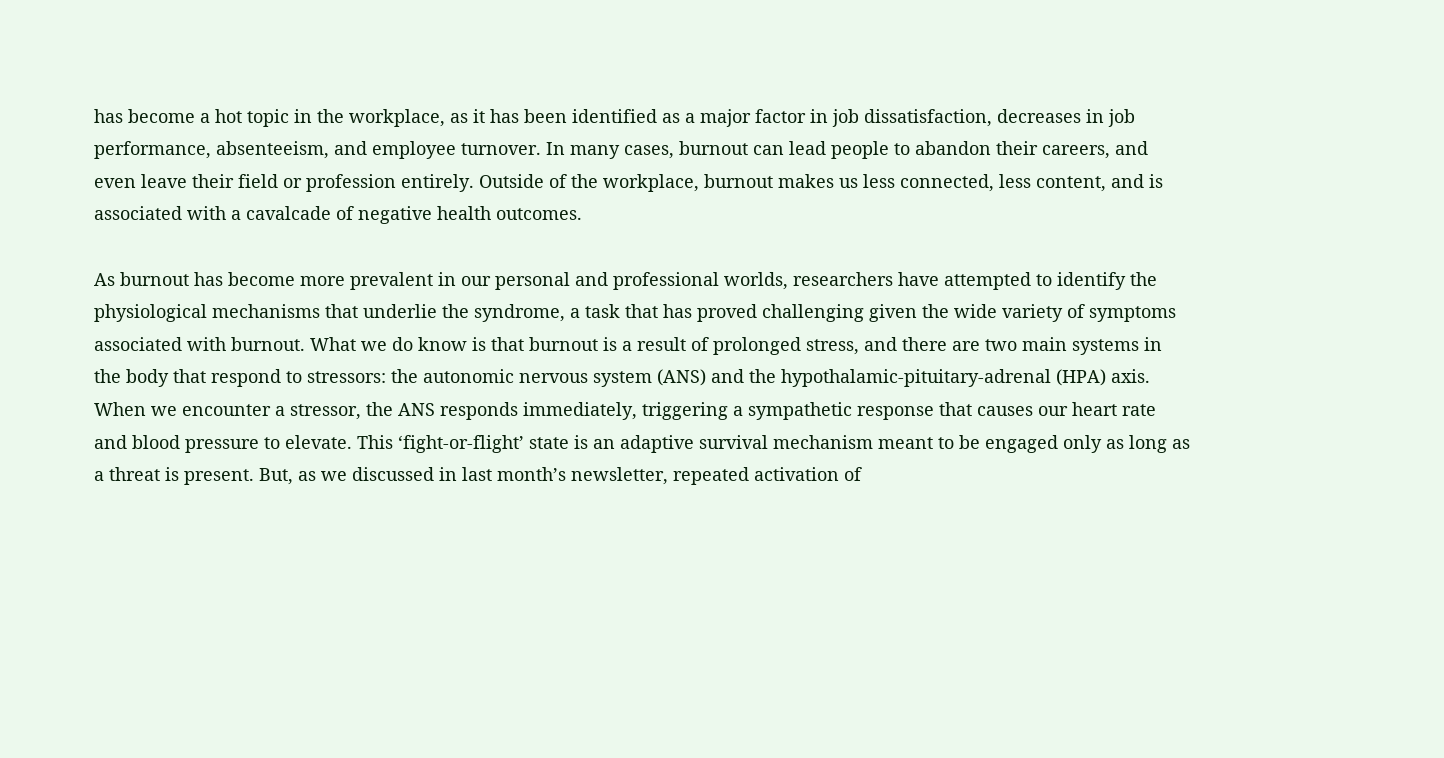has become a hot topic in the workplace, as it has been identified as a major factor in job dissatisfaction, decreases in job performance, absenteeism, and employee turnover. In many cases, burnout can lead people to abandon their careers, and even leave their field or profession entirely. Outside of the workplace, burnout makes us less connected, less content, and is associated with a cavalcade of negative health outcomes.

As burnout has become more prevalent in our personal and professional worlds, researchers have attempted to identify the physiological mechanisms that underlie the syndrome, a task that has proved challenging given the wide variety of symptoms associated with burnout. What we do know is that burnout is a result of prolonged stress, and there are two main systems in the body that respond to stressors: the autonomic nervous system (ANS) and the hypothalamic-pituitary-adrenal (HPA) axis. When we encounter a stressor, the ANS responds immediately, triggering a sympathetic response that causes our heart rate and blood pressure to elevate. This ‘fight-or-flight’ state is an adaptive survival mechanism meant to be engaged only as long as a threat is present. But, as we discussed in last month’s newsletter, repeated activation of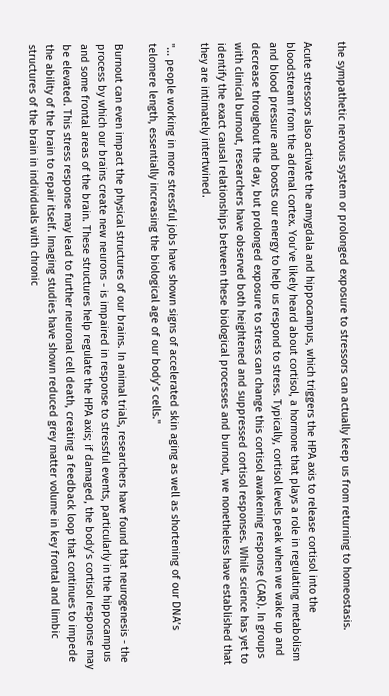the sympathetic nervous system or prolonged exposure to stressors can actually keep us from returning to homeostasis.

Acute stressors also activate the amygdala and hippocampus, which triggers the HPA axis to release cortisol into the bloodstream from the adrenal cortex. You’ve likely heard about cortisol, a hormone that plays a role in regulating metabolism and blood pressure and boosts our energy to help us respond to stress. Typically, cortisol levels peak when we wake up and decrease throughout the day, but prolonged exposure to stress can change this cortisol awakening response (CAR). In groups with clinical burnout, researchers have observed both heightened and suppressed cortisol responses. While science has yet to identify the exact causal relationships between these biological processes and burnout, we nonetheless have established that they are intimately intertwined.

"... people working in more stressful jobs have shown signs of accelerated skin aging as well as shortening of our DNA’s telomere length, essentially increasing the biological age of our body’s cells."

Burnout can even impact the physical structures of our brains. In animal trials, researchers have found that neurogenesis - the process by which our brains create new neurons - is impaired in response to stressful events, particularly in the hippocampus and some frontal areas of the brain. These structures help regulate the HPA axis; if damaged, the body’s cortisol response may be elevated. This stress response may lead to further neuronal cell death, creating a feedback loop that continues to impede the ability of the brain to repair itself. Imaging studies have shown reduced grey matter volume in key frontal and limbic structures of the brain in individuals with chronic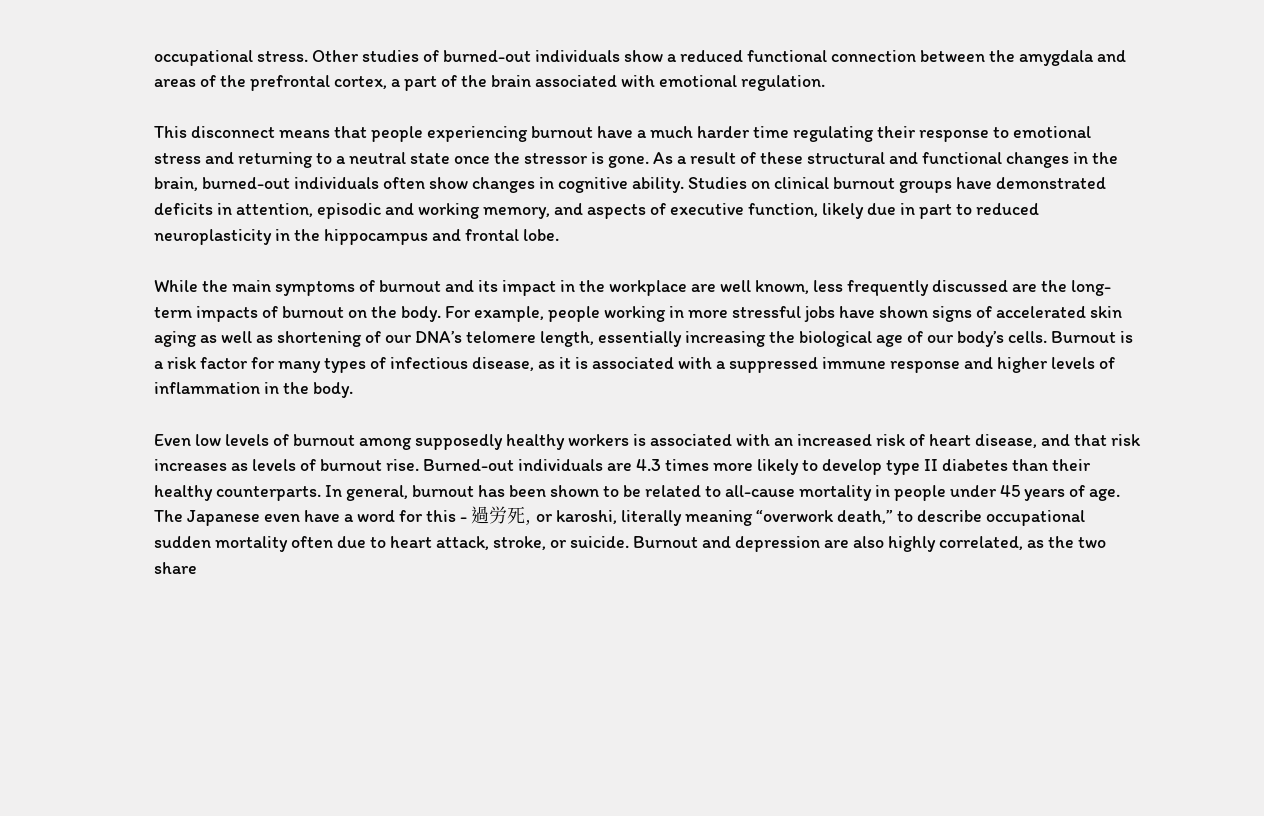occupational stress. Other studies of burned-out individuals show a reduced functional connection between the amygdala and areas of the prefrontal cortex, a part of the brain associated with emotional regulation.

This disconnect means that people experiencing burnout have a much harder time regulating their response to emotional stress and returning to a neutral state once the stressor is gone. As a result of these structural and functional changes in the brain, burned-out individuals often show changes in cognitive ability. Studies on clinical burnout groups have demonstrated deficits in attention, episodic and working memory, and aspects of executive function, likely due in part to reduced neuroplasticity in the hippocampus and frontal lobe.

While the main symptoms of burnout and its impact in the workplace are well known, less frequently discussed are the long-term impacts of burnout on the body. For example, people working in more stressful jobs have shown signs of accelerated skin aging as well as shortening of our DNA’s telomere length, essentially increasing the biological age of our body’s cells. Burnout is a risk factor for many types of infectious disease, as it is associated with a suppressed immune response and higher levels of inflammation in the body.

Even low levels of burnout among supposedly healthy workers is associated with an increased risk of heart disease, and that risk increases as levels of burnout rise. Burned-out individuals are 4.3 times more likely to develop type II diabetes than their healthy counterparts. In general, burnout has been shown to be related to all-cause mortality in people under 45 years of age. The Japanese even have a word for this - 過労死, or karoshi, literally meaning “overwork death,” to describe occupational sudden mortality often due to heart attack, stroke, or suicide. Burnout and depression are also highly correlated, as the two share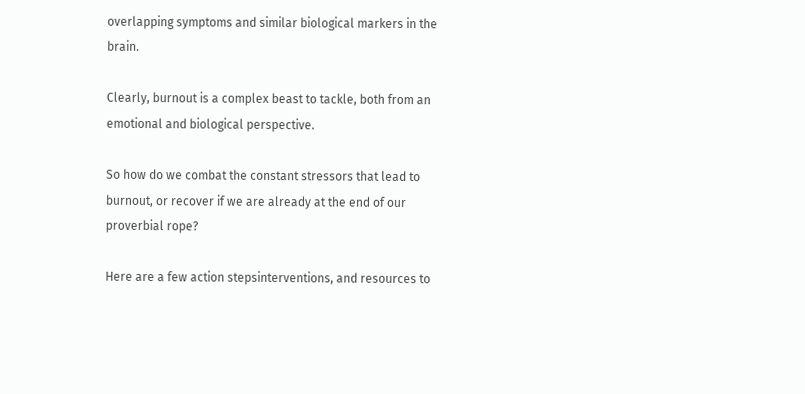overlapping symptoms and similar biological markers in the brain.

Clearly, burnout is a complex beast to tackle, both from an emotional and biological perspective.

So how do we combat the constant stressors that lead to burnout, or recover if we are already at the end of our proverbial rope?

Here are a few action stepsinterventions, and resources to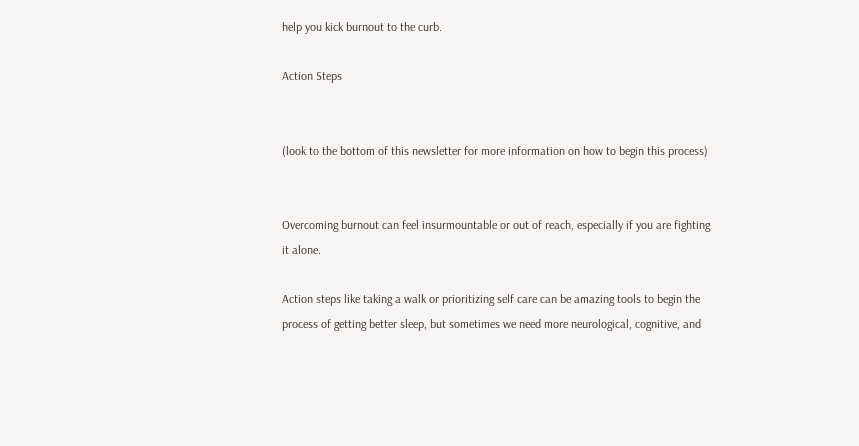help you kick burnout to the curb.

Action Steps


(look to the bottom of this newsletter for more information on how to begin this process)


Overcoming burnout can feel insurmountable or out of reach, especially if you are fighting it alone.

Action steps like taking a walk or prioritizing self care can be amazing tools to begin the process of getting better sleep, but sometimes we need more neurological, cognitive, and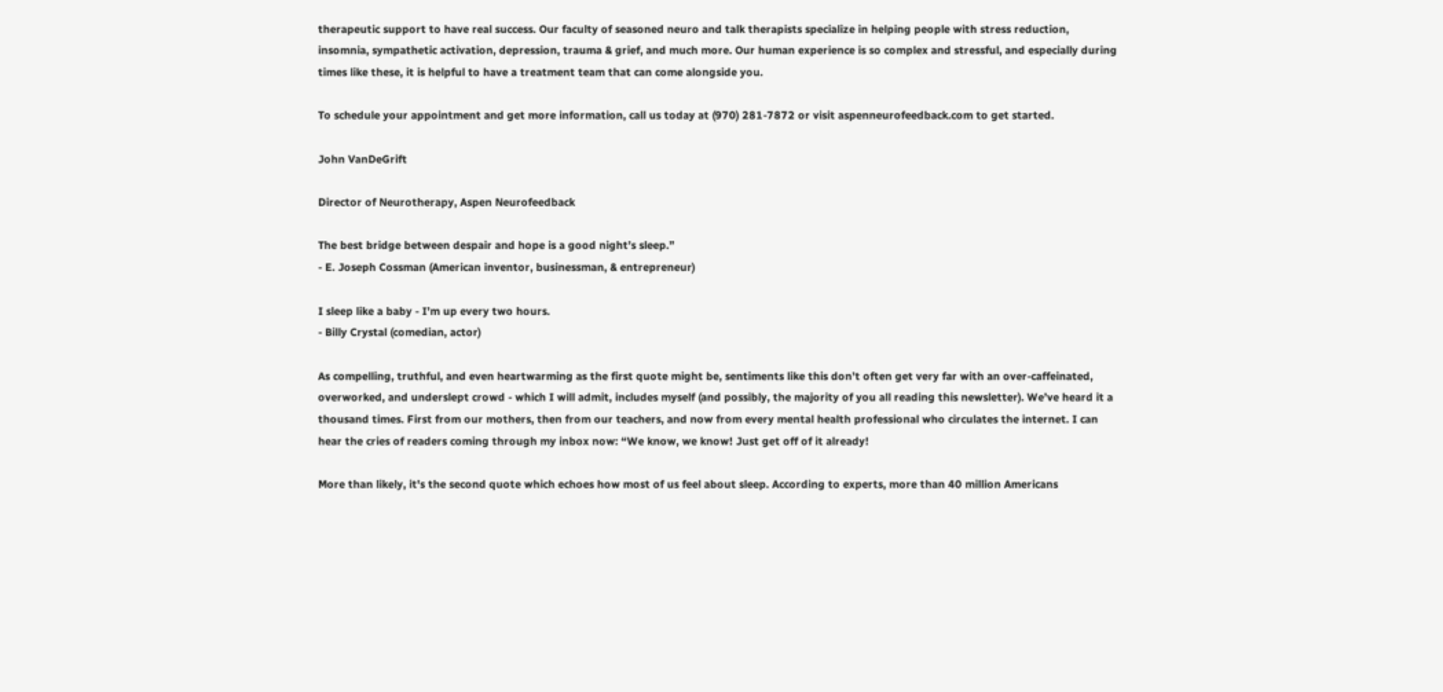therapeutic support to have real success. Our faculty of seasoned neuro and talk therapists specialize in helping people with stress reduction,  insomnia, sympathetic activation, depression, trauma & grief, and much more. Our human experience is so complex and stressful, and especially during times like these, it is helpful to have a treatment team that can come alongside you.

To schedule your appointment and get more information, call us today at (970) 281-7872 or visit aspenneurofeedback.com to get started.

John VanDeGrift

Director of Neurotherapy, Aspen Neurofeedback

The best bridge between despair and hope is a good night’s sleep.”
- E. Joseph Cossman (American inventor, businessman, & entrepreneur)

I sleep like a baby - I’m up every two hours.
- Billy Crystal (comedian, actor)

As compelling, truthful, and even heartwarming as the first quote might be, sentiments like this don’t often get very far with an over-caffeinated, overworked, and underslept crowd - which I will admit, includes myself (and possibly, the majority of you all reading this newsletter). We’ve heard it a thousand times. First from our mothers, then from our teachers, and now from every mental health professional who circulates the internet. I can hear the cries of readers coming through my inbox now: “We know, we know! Just get off of it already!

More than likely, it's the second quote which echoes how most of us feel about sleep. According to experts, more than 40 million Americans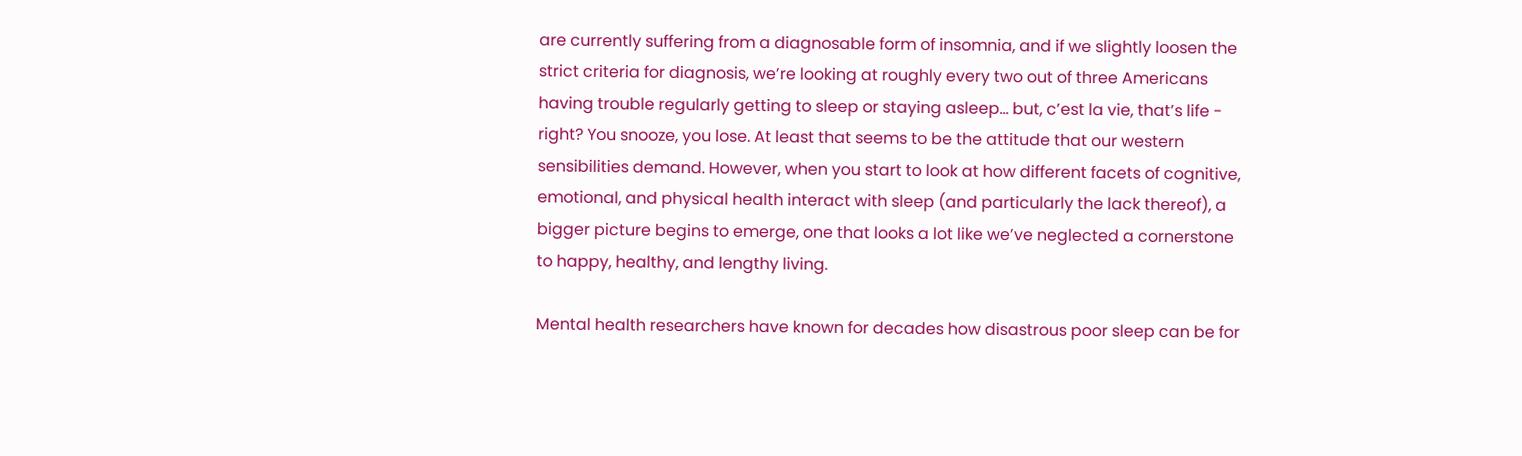are currently suffering from a diagnosable form of insomnia, and if we slightly loosen the strict criteria for diagnosis, we’re looking at roughly every two out of three Americans having trouble regularly getting to sleep or staying asleep... but, c’est la vie, that’s life - right? You snooze, you lose. At least that seems to be the attitude that our western sensibilities demand. However, when you start to look at how different facets of cognitive, emotional, and physical health interact with sleep (and particularly the lack thereof), a bigger picture begins to emerge, one that looks a lot like we’ve neglected a cornerstone to happy, healthy, and lengthy living.

Mental health researchers have known for decades how disastrous poor sleep can be for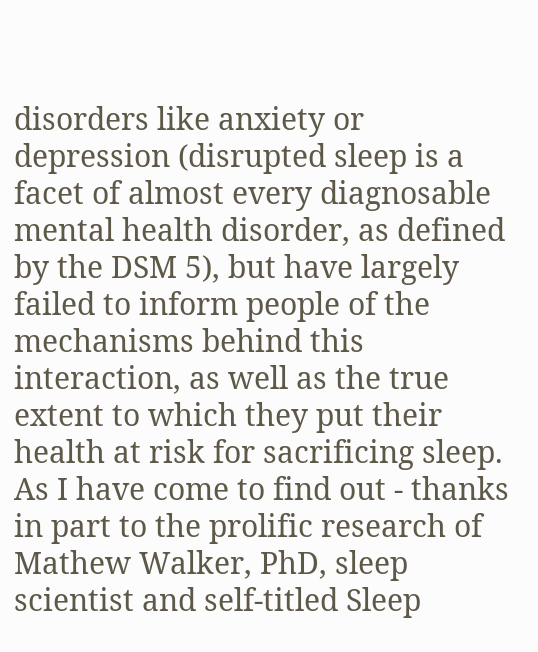disorders like anxiety or depression (disrupted sleep is a facet of almost every diagnosable mental health disorder, as defined by the DSM 5), but have largely failed to inform people of the mechanisms behind this interaction, as well as the true extent to which they put their health at risk for sacrificing sleep.  As I have come to find out - thanks in part to the prolific research of Mathew Walker, PhD, sleep scientist and self-titled Sleep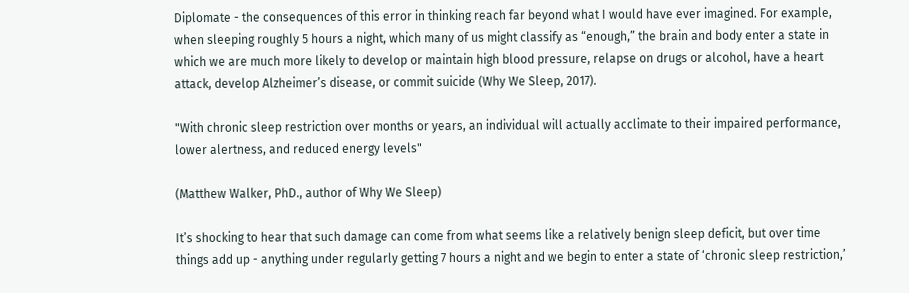Diplomate - the consequences of this error in thinking reach far beyond what I would have ever imagined. For example, when sleeping roughly 5 hours a night, which many of us might classify as “enough,” the brain and body enter a state in which we are much more likely to develop or maintain high blood pressure, relapse on drugs or alcohol, have a heart attack, develop Alzheimer’s disease, or commit suicide (Why We Sleep, 2017).

"With chronic sleep restriction over months or years, an individual will actually acclimate to their impaired performance, lower alertness, and reduced energy levels"

(Matthew Walker, PhD., author of Why We Sleep)

It’s shocking to hear that such damage can come from what seems like a relatively benign sleep deficit, but over time things add up - anything under regularly getting 7 hours a night and we begin to enter a state of ‘chronic sleep restriction,’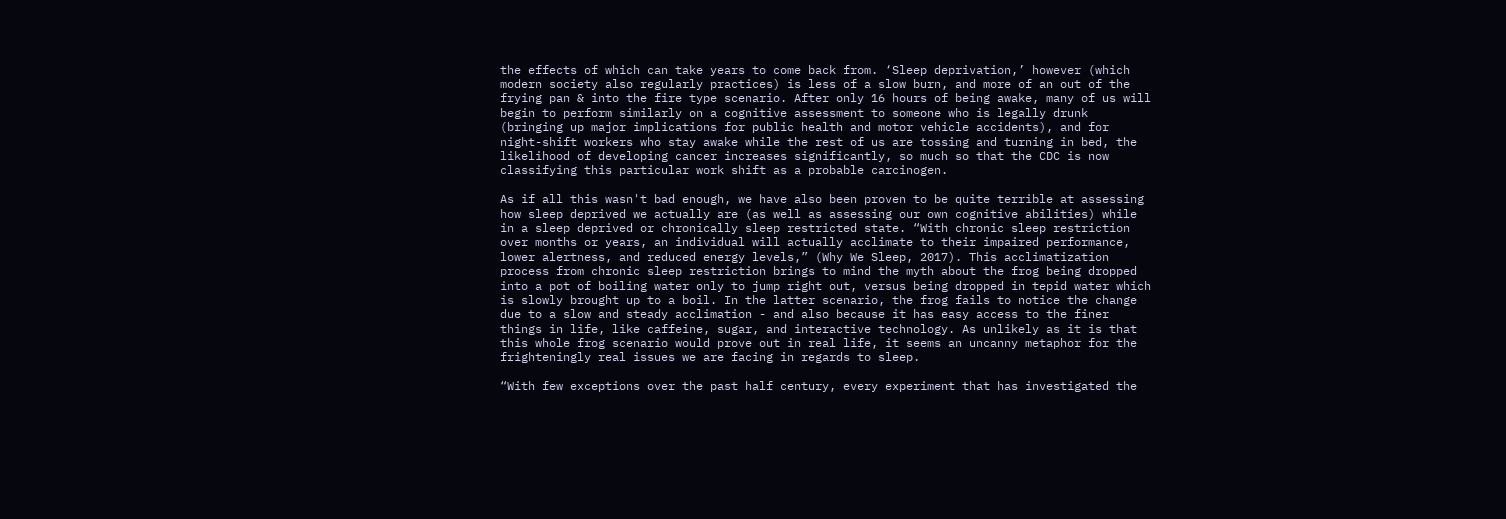the effects of which can take years to come back from. ‘Sleep deprivation,’ however (which modern society also regularly practices) is less of a slow burn, and more of an out of the frying pan & into the fire type scenario. After only 16 hours of being awake, many of us will begin to perform similarly on a cognitive assessment to someone who is legally drunk (bringing up major implications for public health and motor vehicle accidents), and for night-shift workers who stay awake while the rest of us are tossing and turning in bed, the likelihood of developing cancer increases significantly, so much so that the CDC is now classifying this particular work shift as a probable carcinogen.

As if all this wasn't bad enough, we have also been proven to be quite terrible at assessing how sleep deprived we actually are (as well as assessing our own cognitive abilities) while in a sleep deprived or chronically sleep restricted state. “With chronic sleep restriction over months or years, an individual will actually acclimate to their impaired performance, lower alertness, and reduced energy levels,” (Why We Sleep, 2017). This acclimatization process from chronic sleep restriction brings to mind the myth about the frog being dropped into a pot of boiling water only to jump right out, versus being dropped in tepid water which is slowly brought up to a boil. In the latter scenario, the frog fails to notice the change due to a slow and steady acclimation - and also because it has easy access to the finer things in life, like caffeine, sugar, and interactive technology. As unlikely as it is that this whole frog scenario would prove out in real life, it seems an uncanny metaphor for the frighteningly real issues we are facing in regards to sleep.

“With few exceptions over the past half century, every experiment that has investigated the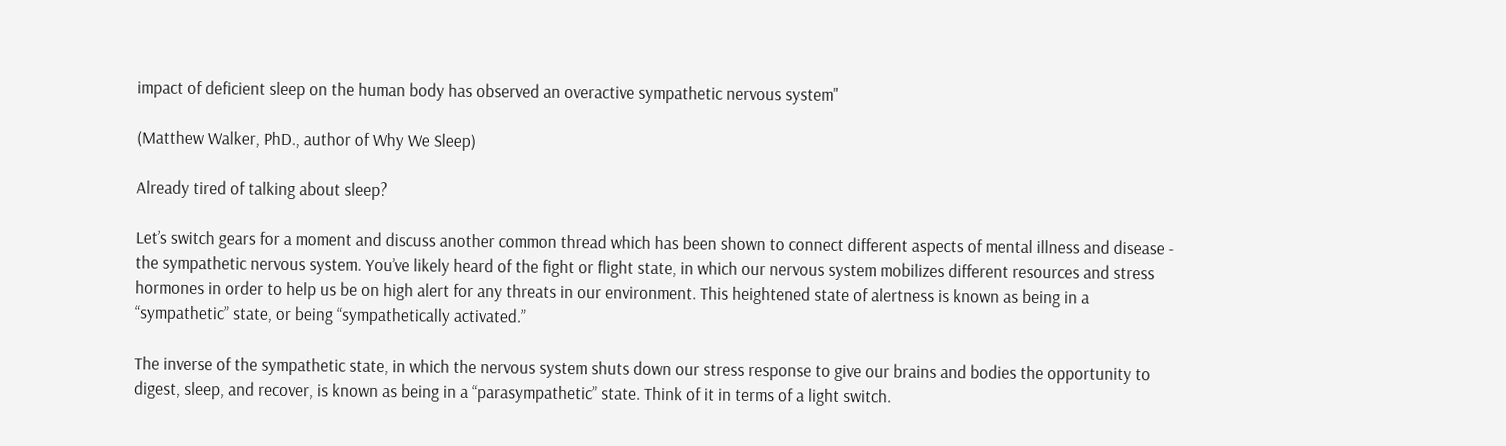impact of deficient sleep on the human body has observed an overactive sympathetic nervous system"

(Matthew Walker, PhD., author of Why We Sleep)

Already tired of talking about sleep?

Let’s switch gears for a moment and discuss another common thread which has been shown to connect different aspects of mental illness and disease - the sympathetic nervous system. You’ve likely heard of the fight or flight state, in which our nervous system mobilizes different resources and stress hormones in order to help us be on high alert for any threats in our environment. This heightened state of alertness is known as being in a “sympathetic” state, or being “sympathetically activated.”

The inverse of the sympathetic state, in which the nervous system shuts down our stress response to give our brains and bodies the opportunity to digest, sleep, and recover, is known as being in a “parasympathetic” state. Think of it in terms of a light switch.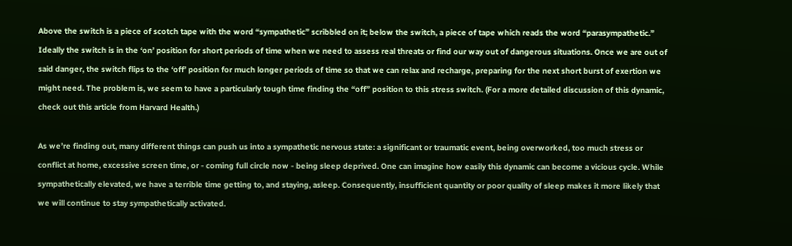Above the switch is a piece of scotch tape with the word “sympathetic” scribbled on it; below the switch, a piece of tape which reads the word “parasympathetic.” Ideally the switch is in the ‘on’ position for short periods of time when we need to assess real threats or find our way out of dangerous situations. Once we are out of said danger, the switch flips to the ‘off’ position for much longer periods of time so that we can relax and recharge, preparing for the next short burst of exertion we might need. The problem is, we seem to have a particularly tough time finding the “off” position to this stress switch. (For a more detailed discussion of this dynamic, check out this article from Harvard Health.)

As we’re finding out, many different things can push us into a sympathetic nervous state: a significant or traumatic event, being overworked, too much stress or conflict at home, excessive screen time, or - coming full circle now - being sleep deprived. One can imagine how easily this dynamic can become a vicious cycle. While sympathetically elevated, we have a terrible time getting to, and staying, asleep. Consequently, insufficient quantity or poor quality of sleep makes it more likely that we will continue to stay sympathetically activated.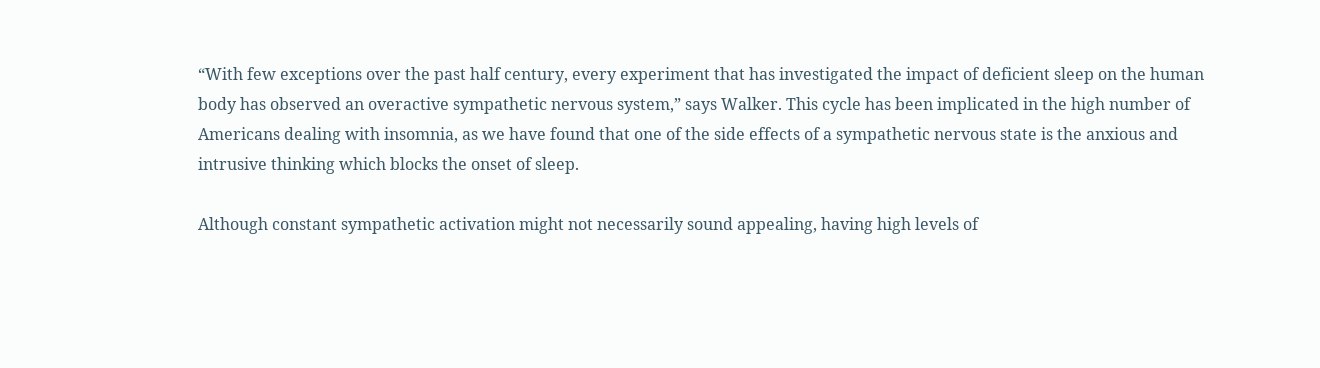“With few exceptions over the past half century, every experiment that has investigated the impact of deficient sleep on the human body has observed an overactive sympathetic nervous system,” says Walker. This cycle has been implicated in the high number of Americans dealing with insomnia, as we have found that one of the side effects of a sympathetic nervous state is the anxious and intrusive thinking which blocks the onset of sleep.

Although constant sympathetic activation might not necessarily sound appealing, having high levels of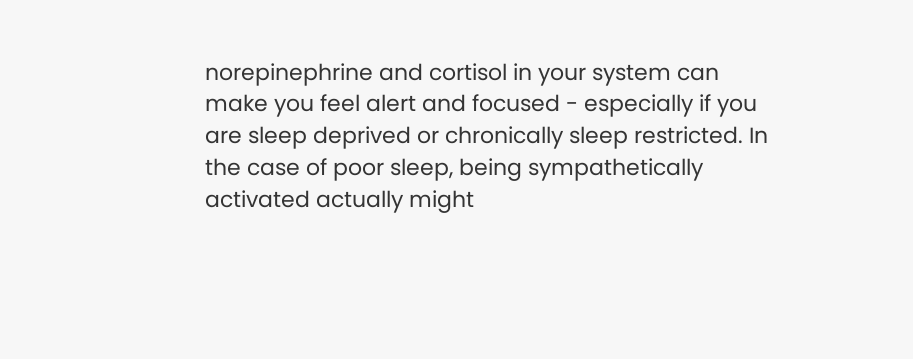norepinephrine and cortisol in your system can make you feel alert and focused - especially if you are sleep deprived or chronically sleep restricted. In the case of poor sleep, being sympathetically activated actually might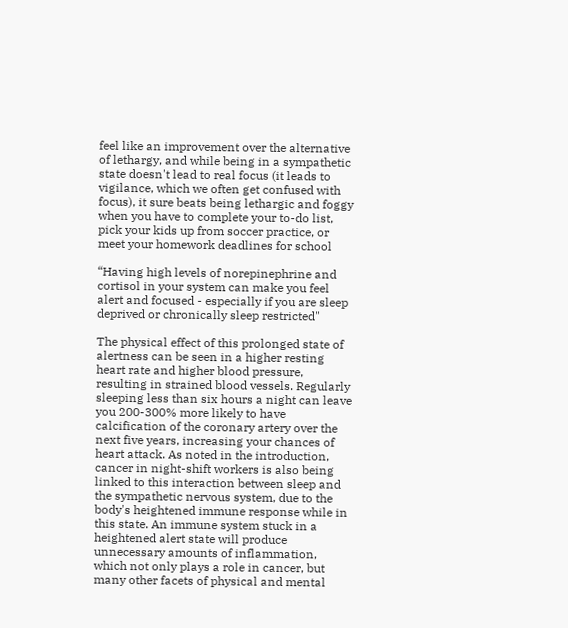feel like an improvement over the alternative of lethargy, and while being in a sympathetic state doesn't lead to real focus (it leads to vigilance, which we often get confused with focus), it sure beats being lethargic and foggy when you have to complete your to-do list, pick your kids up from soccer practice, or meet your homework deadlines for school

“Having high levels of norepinephrine and cortisol in your system can make you feel alert and focused - especially if you are sleep deprived or chronically sleep restricted"

The physical effect of this prolonged state of alertness can be seen in a higher resting heart rate and higher blood pressure, resulting in strained blood vessels. Regularly sleeping less than six hours a night can leave you 200-300% more likely to have calcification of the coronary artery over the next five years, increasing your chances of heart attack. As noted in the introduction, cancer in night-shift workers is also being linked to this interaction between sleep and the sympathetic nervous system, due to the body's heightened immune response while in this state. An immune system stuck in a heightened alert state will produce unnecessary amounts of inflammation, which not only plays a role in cancer, but many other facets of physical and mental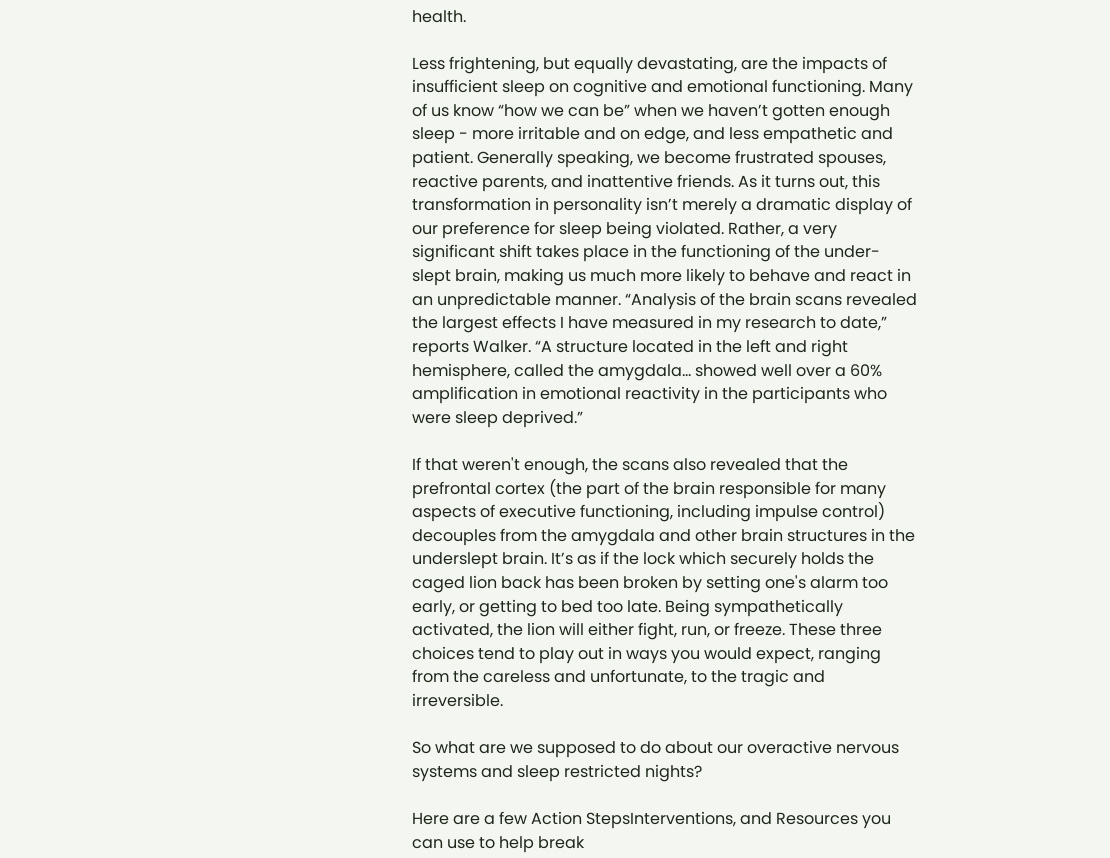health.

Less frightening, but equally devastating, are the impacts of insufficient sleep on cognitive and emotional functioning. Many of us know “how we can be” when we haven’t gotten enough sleep - more irritable and on edge, and less empathetic and patient. Generally speaking, we become frustrated spouses, reactive parents, and inattentive friends. As it turns out, this transformation in personality isn’t merely a dramatic display of our preference for sleep being violated. Rather, a very significant shift takes place in the functioning of the under-slept brain, making us much more likely to behave and react in an unpredictable manner. “Analysis of the brain scans revealed the largest effects I have measured in my research to date,” reports Walker. “A structure located in the left and right hemisphere, called the amygdala… showed well over a 60% amplification in emotional reactivity in the participants who were sleep deprived.”

If that weren't enough, the scans also revealed that the prefrontal cortex (the part of the brain responsible for many aspects of executive functioning, including impulse control) decouples from the amygdala and other brain structures in the underslept brain. It’s as if the lock which securely holds the caged lion back has been broken by setting one's alarm too early, or getting to bed too late. Being sympathetically activated, the lion will either fight, run, or freeze. These three choices tend to play out in ways you would expect, ranging from the careless and unfortunate, to the tragic and irreversible.

So what are we supposed to do about our overactive nervous systems and sleep restricted nights?

Here are a few Action StepsInterventions, and Resources you can use to help break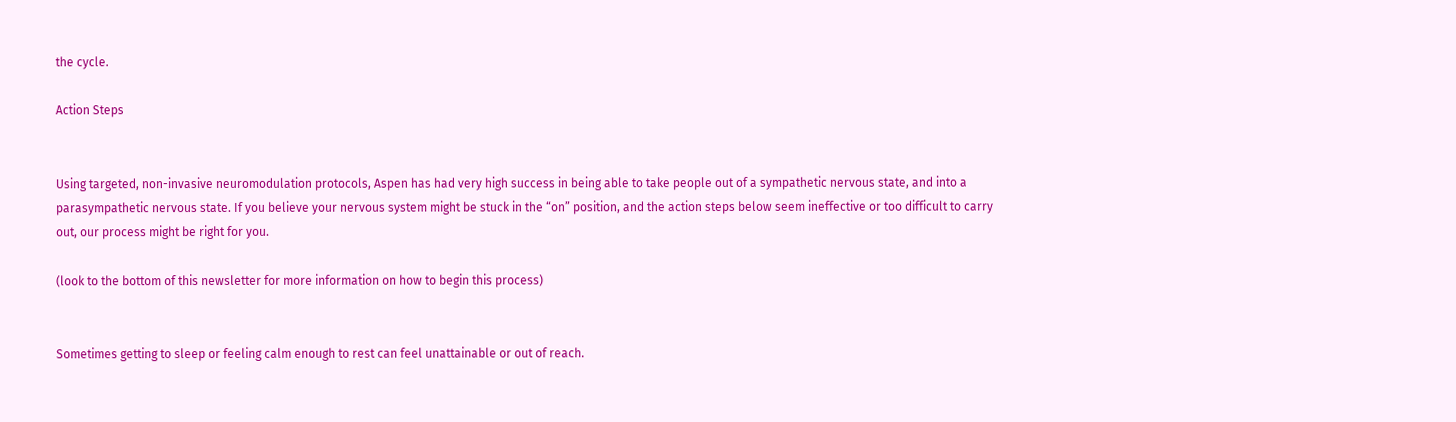the cycle.

Action Steps


Using targeted, non-invasive neuromodulation protocols, Aspen has had very high success in being able to take people out of a sympathetic nervous state, and into a parasympathetic nervous state. If you believe your nervous system might be stuck in the “on” position, and the action steps below seem ineffective or too difficult to carry out, our process might be right for you.

(look to the bottom of this newsletter for more information on how to begin this process)


Sometimes getting to sleep or feeling calm enough to rest can feel unattainable or out of reach.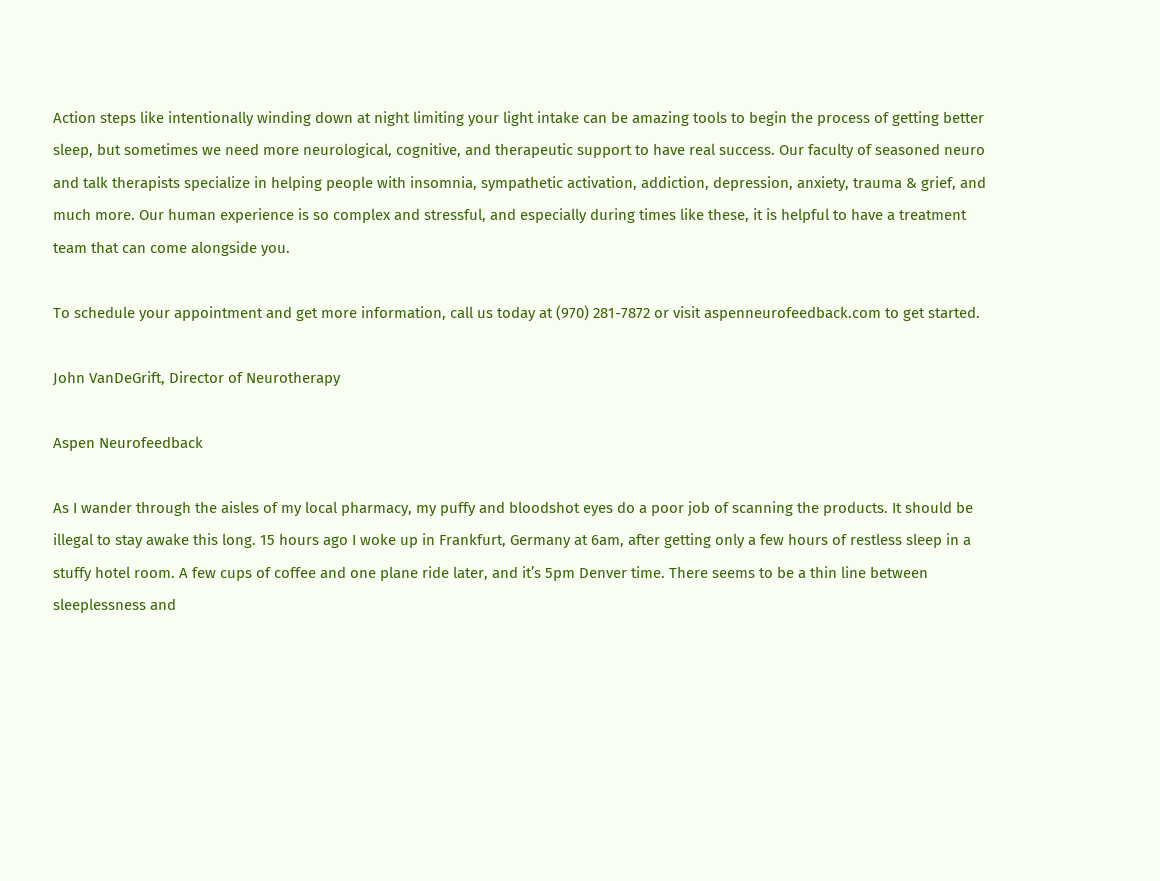Action steps like intentionally winding down at night limiting your light intake can be amazing tools to begin the process of getting better sleep, but sometimes we need more neurological, cognitive, and therapeutic support to have real success. Our faculty of seasoned neuro and talk therapists specialize in helping people with insomnia, sympathetic activation, addiction, depression, anxiety, trauma & grief, and much more. Our human experience is so complex and stressful, and especially during times like these, it is helpful to have a treatment team that can come alongside you.

To schedule your appointment and get more information, call us today at (970) 281-7872 or visit aspenneurofeedback.com to get started.

John VanDeGrift, Director of Neurotherapy

Aspen Neurofeedback

As I wander through the aisles of my local pharmacy, my puffy and bloodshot eyes do a poor job of scanning the products. It should be illegal to stay awake this long. 15 hours ago I woke up in Frankfurt, Germany at 6am, after getting only a few hours of restless sleep in a stuffy hotel room. A few cups of coffee and one plane ride later, and it’s 5pm Denver time. There seems to be a thin line between sleeplessness and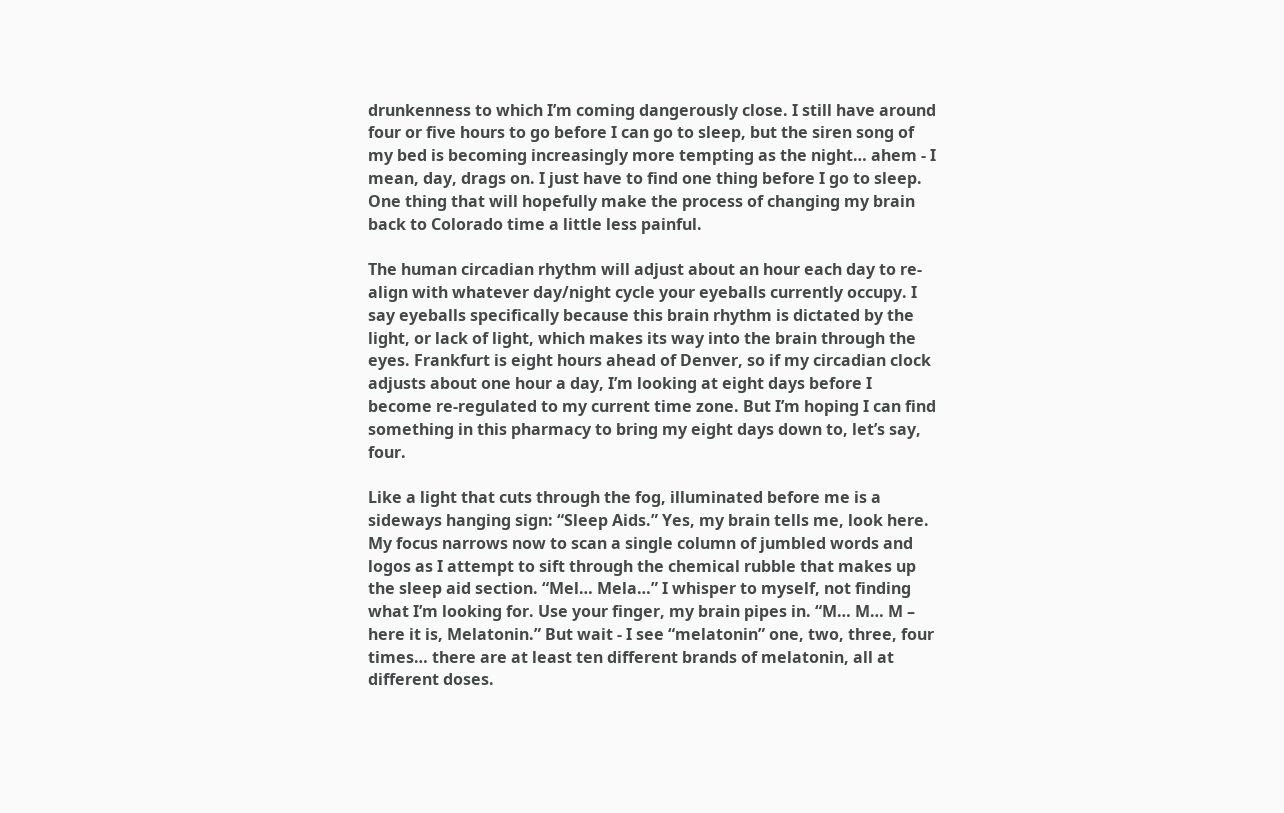drunkenness to which I’m coming dangerously close. I still have around four or five hours to go before I can go to sleep, but the siren song of my bed is becoming increasingly more tempting as the night… ahem - I mean, day, drags on. I just have to find one thing before I go to sleep. One thing that will hopefully make the process of changing my brain back to Colorado time a little less painful.

The human circadian rhythm will adjust about an hour each day to re-align with whatever day/night cycle your eyeballs currently occupy. I say eyeballs specifically because this brain rhythm is dictated by the light, or lack of light, which makes its way into the brain through the eyes. Frankfurt is eight hours ahead of Denver, so if my circadian clock adjusts about one hour a day, I’m looking at eight days before I become re-regulated to my current time zone. But I’m hoping I can find something in this pharmacy to bring my eight days down to, let’s say, four.

Like a light that cuts through the fog, illuminated before me is a sideways hanging sign: “Sleep Aids.” Yes, my brain tells me, look here. My focus narrows now to scan a single column of jumbled words and logos as I attempt to sift through the chemical rubble that makes up the sleep aid section. “Mel… Mela…” I whisper to myself, not finding what I’m looking for. Use your finger, my brain pipes in. “M… M… M – here it is, Melatonin.” But wait - I see “melatonin” one, two, three, four times… there are at least ten different brands of melatonin, all at different doses.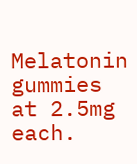Melatonin gummies at 2.5mg each.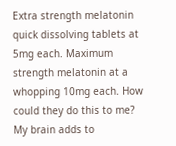Extra strength melatonin quick dissolving tablets at 5mg each. Maximum strength melatonin at a whopping 10mg each. How could they do this to me? My brain adds to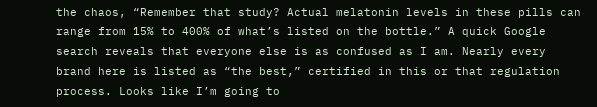the chaos, “Remember that study? Actual melatonin levels in these pills can range from 15% to 400% of what’s listed on the bottle.” A quick Google search reveals that everyone else is as confused as I am. Nearly every brand here is listed as “the best,” certified in this or that regulation process. Looks like I’m going to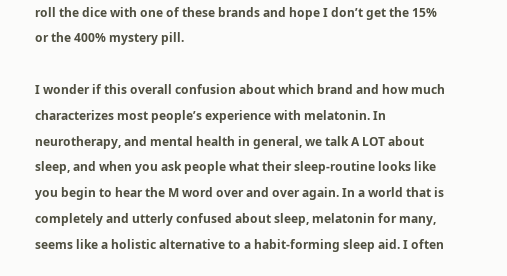roll the dice with one of these brands and hope I don’t get the 15% or the 400% mystery pill.

I wonder if this overall confusion about which brand and how much characterizes most people’s experience with melatonin. In neurotherapy, and mental health in general, we talk A LOT about sleep, and when you ask people what their sleep-routine looks like you begin to hear the M word over and over again. In a world that is completely and utterly confused about sleep, melatonin for many, seems like a holistic alternative to a habit-forming sleep aid. I often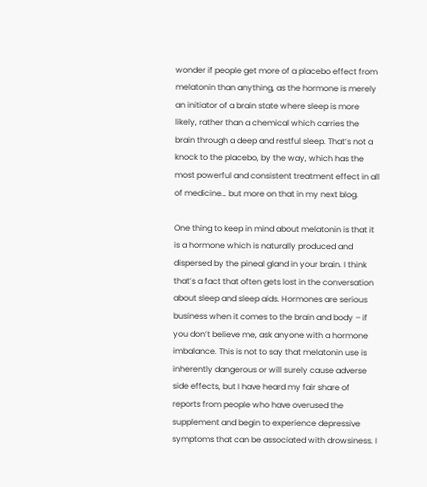wonder if people get more of a placebo effect from melatonin than anything, as the hormone is merely an initiator of a brain state where sleep is more likely, rather than a chemical which carries the brain through a deep and restful sleep. That’s not a knock to the placebo, by the way, which has the most powerful and consistent treatment effect in all of medicine… but more on that in my next blog.

One thing to keep in mind about melatonin is that it is a hormone which is naturally produced and dispersed by the pineal gland in your brain. I think that’s a fact that often gets lost in the conversation about sleep and sleep aids. Hormones are serious business when it comes to the brain and body – if you don’t believe me, ask anyone with a hormone imbalance. This is not to say that melatonin use is inherently dangerous or will surely cause adverse side effects, but I have heard my fair share of reports from people who have overused the supplement and begin to experience depressive symptoms that can be associated with drowsiness. I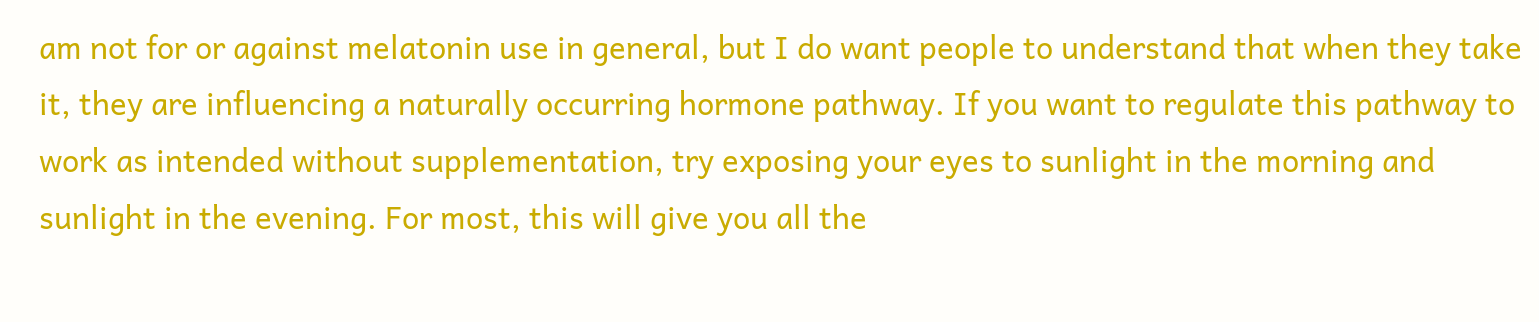am not for or against melatonin use in general, but I do want people to understand that when they take it, they are influencing a naturally occurring hormone pathway. If you want to regulate this pathway to work as intended without supplementation, try exposing your eyes to sunlight in the morning and sunlight in the evening. For most, this will give you all the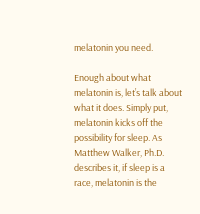melatonin you need.

Enough about what melatonin is, let’s talk about what it does. Simply put, melatonin kicks off the possibility for sleep. As Matthew Walker, Ph.D. describes it, if sleep is a race, melatonin is the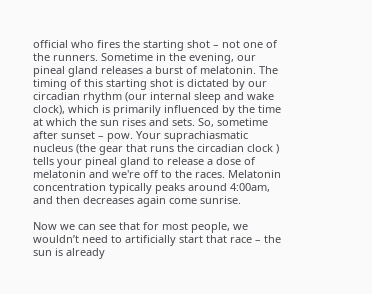official who fires the starting shot – not one of the runners. Sometime in the evening, our pineal gland releases a burst of melatonin. The timing of this starting shot is dictated by our circadian rhythm (our internal sleep and wake clock), which is primarily influenced by the time at which the sun rises and sets. So, sometime after sunset – pow. Your suprachiasmatic nucleus (the gear that runs the circadian clock ) tells your pineal gland to release a dose of melatonin and we're off to the races. Melatonin concentration typically peaks around 4:00am, and then decreases again come sunrise.

Now we can see that for most people, we wouldn’t need to artificially start that race – the sun is already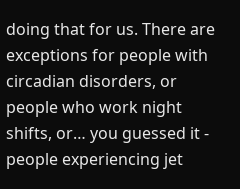doing that for us. There are exceptions for people with circadian disorders, or people who work night shifts, or… you guessed it - people experiencing jet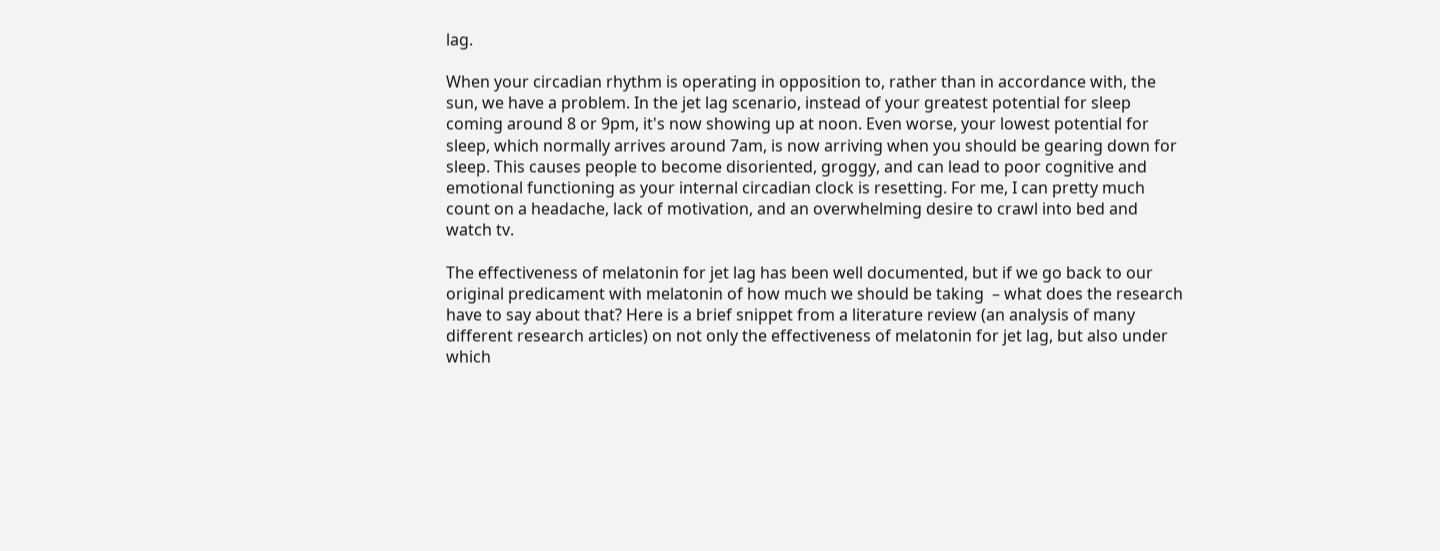lag.

When your circadian rhythm is operating in opposition to, rather than in accordance with, the sun, we have a problem. In the jet lag scenario, instead of your greatest potential for sleep coming around 8 or 9pm, it's now showing up at noon. Even worse, your lowest potential for sleep, which normally arrives around 7am, is now arriving when you should be gearing down for sleep. This causes people to become disoriented, groggy, and can lead to poor cognitive and emotional functioning as your internal circadian clock is resetting. For me, I can pretty much count on a headache, lack of motivation, and an overwhelming desire to crawl into bed and watch tv.

The effectiveness of melatonin for jet lag has been well documented, but if we go back to our original predicament with melatonin of how much we should be taking  – what does the research have to say about that? Here is a brief snippet from a literature review (an analysis of many different research articles) on not only the effectiveness of melatonin for jet lag, but also under which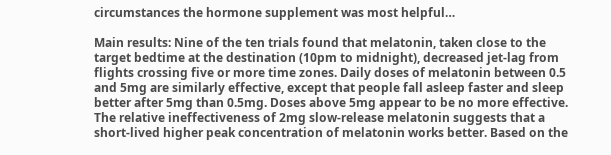circumstances the hormone supplement was most helpful…

Main results: Nine of the ten trials found that melatonin, taken close to the target bedtime at the destination (10pm to midnight), decreased jet-lag from flights crossing five or more time zones. Daily doses of melatonin between 0.5 and 5mg are similarly effective, except that people fall asleep faster and sleep better after 5mg than 0.5mg. Doses above 5mg appear to be no more effective. The relative ineffectiveness of 2mg slow-release melatonin suggests that a short-lived higher peak concentration of melatonin works better. Based on the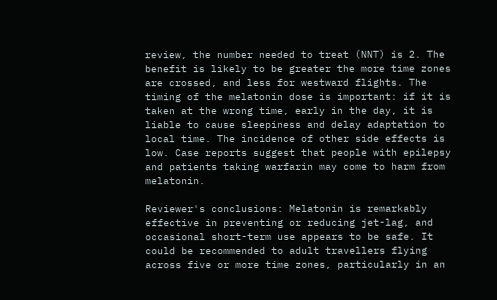review, the number needed to treat (NNT) is 2. The benefit is likely to be greater the more time zones are crossed, and less for westward flights. The timing of the melatonin dose is important: if it is taken at the wrong time, early in the day, it is liable to cause sleepiness and delay adaptation to local time. The incidence of other side effects is low. Case reports suggest that people with epilepsy and patients taking warfarin may come to harm from melatonin.

Reviewer's conclusions: Melatonin is remarkably effective in preventing or reducing jet-lag, and occasional short-term use appears to be safe. It could be recommended to adult travellers flying across five or more time zones, particularly in an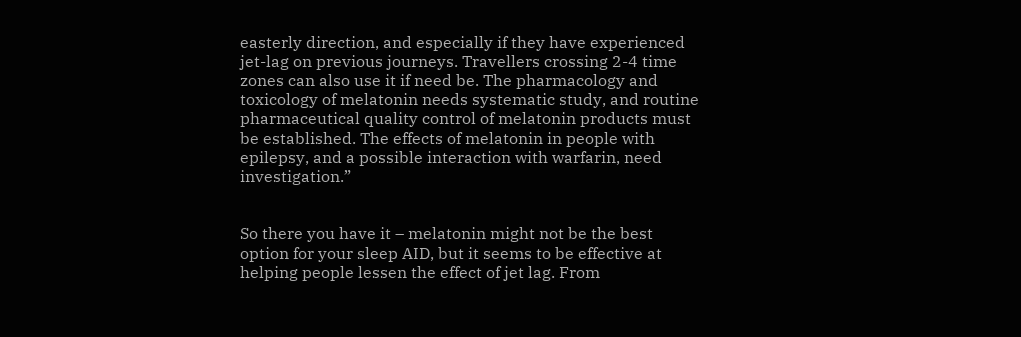easterly direction, and especially if they have experienced jet-lag on previous journeys. Travellers crossing 2-4 time zones can also use it if need be. The pharmacology and toxicology of melatonin needs systematic study, and routine pharmaceutical quality control of melatonin products must be established. The effects of melatonin in people with epilepsy, and a possible interaction with warfarin, need investigation.”


So there you have it – melatonin might not be the best option for your sleep AID, but it seems to be effective at helping people lessen the effect of jet lag. From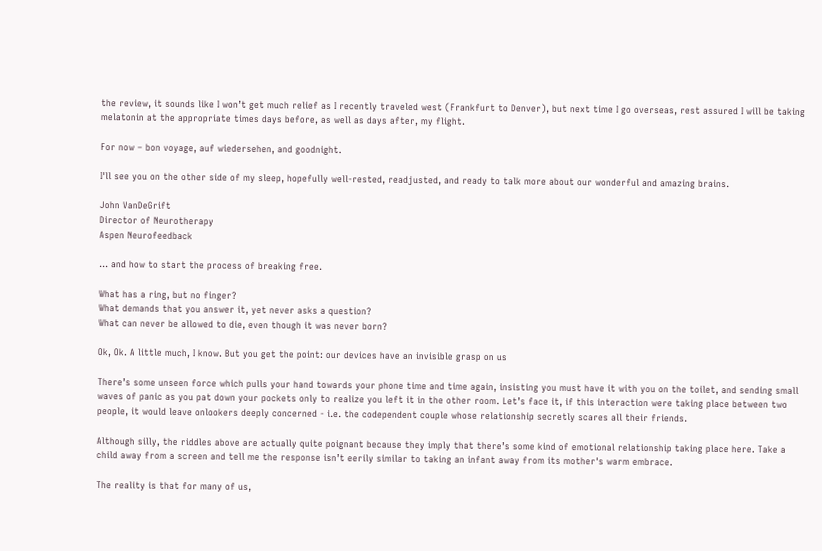the review, it sounds like I won’t get much relief as I recently traveled west (Frankfurt to Denver), but next time I go overseas, rest assured I will be taking melatonin at the appropriate times days before, as well as days after, my flight.

For now – bon voyage, auf wiedersehen, and goodnight.

I'll see you on the other side of my sleep, hopefully well-rested, readjusted, and ready to talk more about our wonderful and amazing brains.

John VanDeGrift
Director of Neurotherapy
Aspen Neurofeedback

... and how to start the process of breaking free.

What has a ring, but no finger?
What demands that you answer it, yet never asks a question?
What can never be allowed to die, even though it was never born?

Ok, Ok. A little much, I know. But you get the point: our devices have an invisible grasp on us

There’s some unseen force which pulls your hand towards your phone time and time again, insisting you must have it with you on the toilet, and sending small waves of panic as you pat down your pockets only to realize you left it in the other room. Let’s face it, if this interaction were taking place between two people, it would leave onlookers deeply concerned - i.e. the codependent couple whose relationship secretly scares all their friends.

Although silly, the riddles above are actually quite poignant because they imply that there’s some kind of emotional relationship taking place here. Take a child away from a screen and tell me the response isn’t eerily similar to taking an infant away from its mother's warm embrace.

The reality is that for many of us,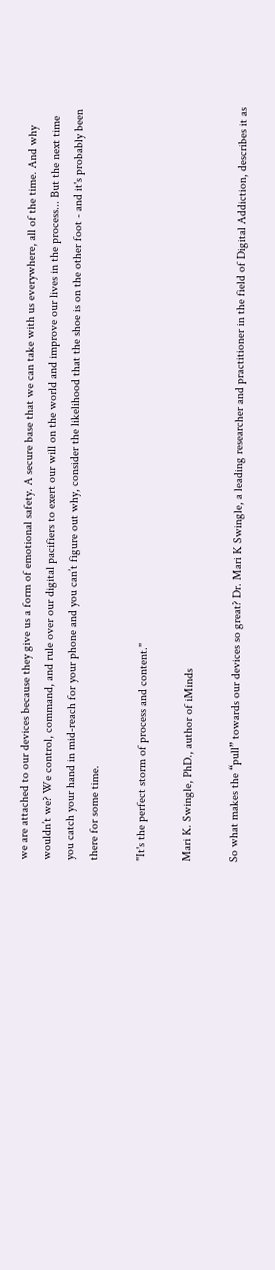we are attached to our devices because they give us a form of emotional safety. A secure base that we can take with us everywhere, all of the time. And why wouldn’t we? We control, command, and rule over our digital pacifiers to exert our will on the world and improve our lives in the process... But the next time you catch your hand in mid-reach for your phone and you can’t figure out why, consider the likelihood that the shoe is on the other foot - and it's probably been there for some time.

"It's the perfect storm of process and content."

Mari K. Swingle, PhD., author of iMinds

So what makes the “pull” towards our devices so great? Dr. Mari K Swingle, a leading researcher and practitioner in the field of Digital Addiction, describes it as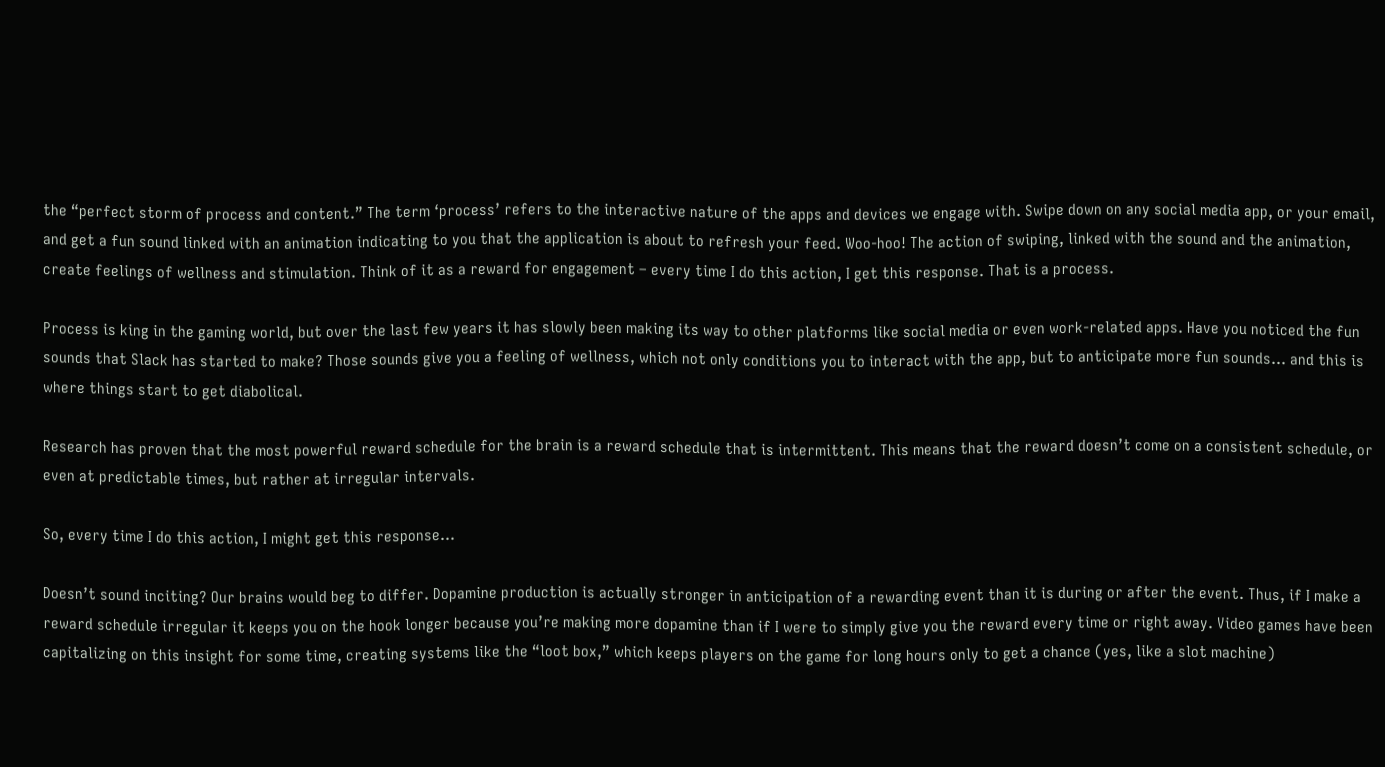the “perfect storm of process and content.” The term ‘process’ refers to the interactive nature of the apps and devices we engage with. Swipe down on any social media app, or your email, and get a fun sound linked with an animation indicating to you that the application is about to refresh your feed. Woo-hoo! The action of swiping, linked with the sound and the animation, create feelings of wellness and stimulation. Think of it as a reward for engagement – every time I do this action, I get this response. That is a process.

Process is king in the gaming world, but over the last few years it has slowly been making its way to other platforms like social media or even work-related apps. Have you noticed the fun sounds that Slack has started to make? Those sounds give you a feeling of wellness, which not only conditions you to interact with the app, but to anticipate more fun sounds… and this is where things start to get diabolical.

Research has proven that the most powerful reward schedule for the brain is a reward schedule that is intermittent. This means that the reward doesn’t come on a consistent schedule, or even at predictable times, but rather at irregular intervals.

So, every time I do this action, I might get this response...

Doesn’t sound inciting? Our brains would beg to differ. Dopamine production is actually stronger in anticipation of a rewarding event than it is during or after the event. Thus, if I make a reward schedule irregular it keeps you on the hook longer because you’re making more dopamine than if I were to simply give you the reward every time or right away. Video games have been capitalizing on this insight for some time, creating systems like the “loot box,” which keeps players on the game for long hours only to get a chance (yes, like a slot machine)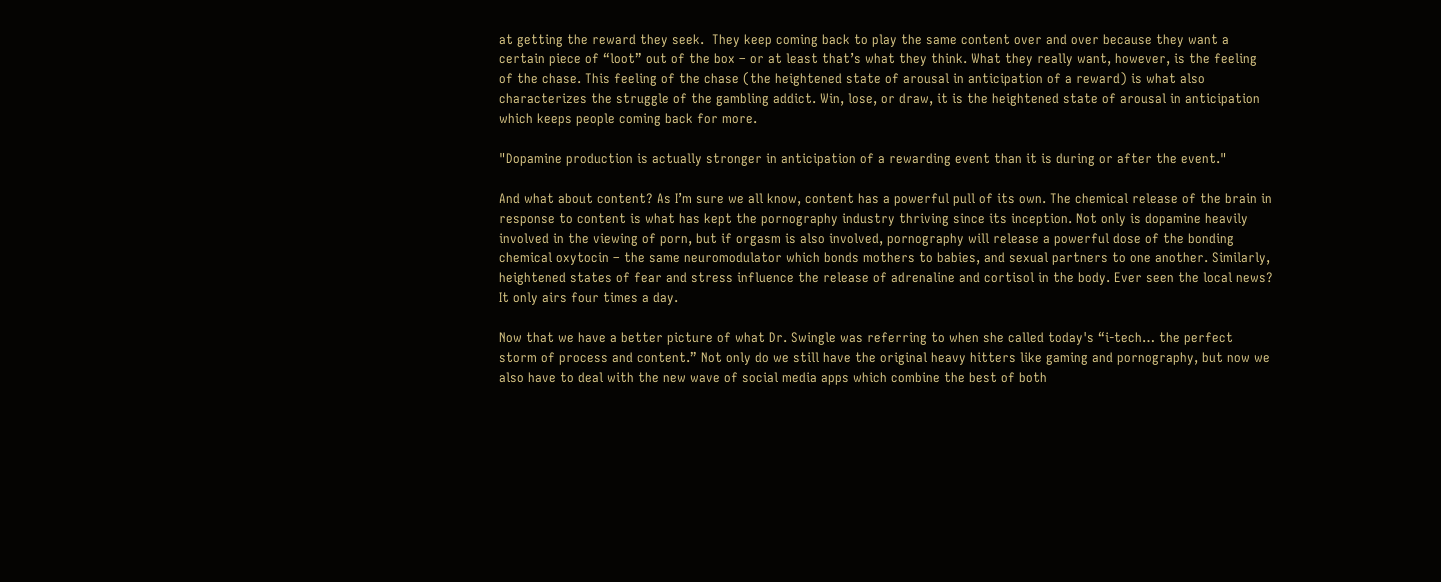at getting the reward they seek.  They keep coming back to play the same content over and over because they want a certain piece of “loot” out of the box – or at least that’s what they think. What they really want, however, is the feeling of the chase. This feeling of the chase (the heightened state of arousal in anticipation of a reward) is what also characterizes the struggle of the gambling addict. Win, lose, or draw, it is the heightened state of arousal in anticipation which keeps people coming back for more.

"Dopamine production is actually stronger in anticipation of a rewarding event than it is during or after the event."

And what about content? As I’m sure we all know, content has a powerful pull of its own. The chemical release of the brain in response to content is what has kept the pornography industry thriving since its inception. Not only is dopamine heavily involved in the viewing of porn, but if orgasm is also involved, pornography will release a powerful dose of the bonding chemical oxytocin – the same neuromodulator which bonds mothers to babies, and sexual partners to one another. Similarly, heightened states of fear and stress influence the release of adrenaline and cortisol in the body. Ever seen the local news? It only airs four times a day.

Now that we have a better picture of what Dr. Swingle was referring to when she called today's “i-tech… the perfect storm of process and content.” Not only do we still have the original heavy hitters like gaming and pornography, but now we also have to deal with the new wave of social media apps which combine the best of both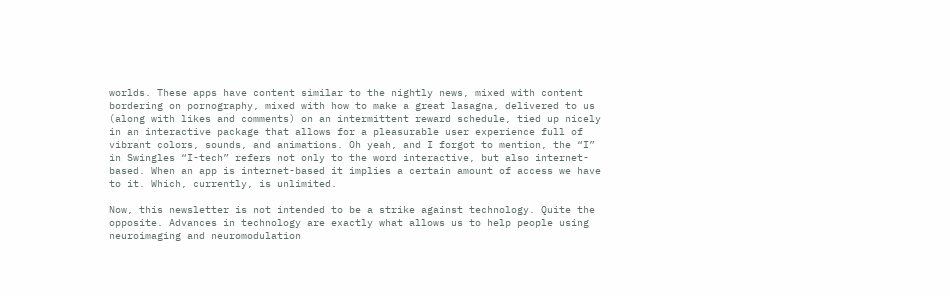worlds. These apps have content similar to the nightly news, mixed with content bordering on pornography, mixed with how to make a great lasagna, delivered to us (along with likes and comments) on an intermittent reward schedule, tied up nicely in an interactive package that allows for a pleasurable user experience full of vibrant colors, sounds, and animations. Oh yeah, and I forgot to mention, the “I” in Swingles “I-tech” refers not only to the word interactive, but also internet-based. When an app is internet-based it implies a certain amount of access we have to it. Which, currently, is unlimited.

Now, this newsletter is not intended to be a strike against technology. Quite the opposite. Advances in technology are exactly what allows us to help people using neuroimaging and neuromodulation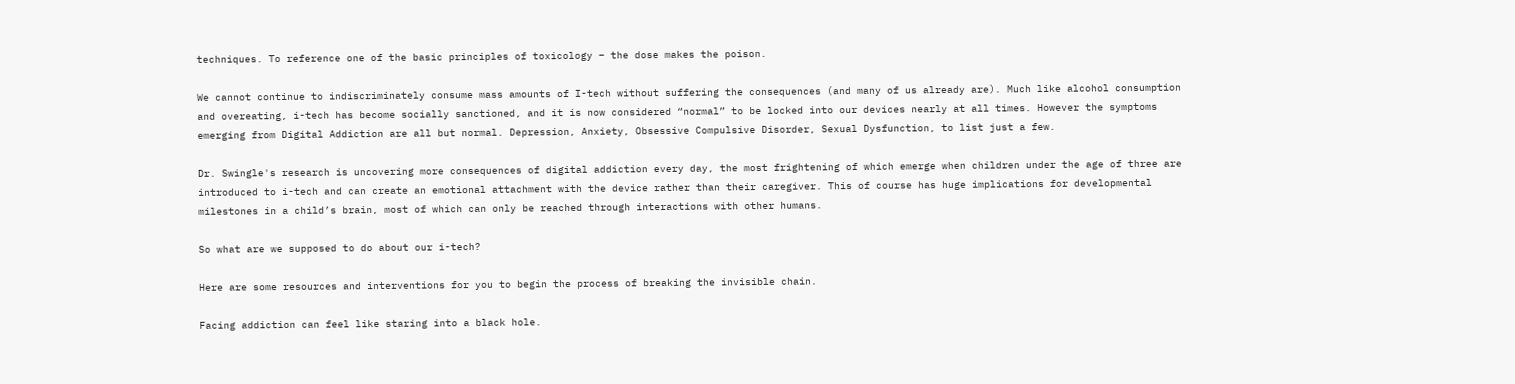techniques. To reference one of the basic principles of toxicology – the dose makes the poison.

We cannot continue to indiscriminately consume mass amounts of I-tech without suffering the consequences (and many of us already are). Much like alcohol consumption and overeating, i-tech has become socially sanctioned, and it is now considered “normal” to be locked into our devices nearly at all times. However the symptoms emerging from Digital Addiction are all but normal. Depression, Anxiety, Obsessive Compulsive Disorder, Sexual Dysfunction, to list just a few.

Dr. Swingle's research is uncovering more consequences of digital addiction every day, the most frightening of which emerge when children under the age of three are introduced to i-tech and can create an emotional attachment with the device rather than their caregiver. This of course has huge implications for developmental milestones in a child’s brain, most of which can only be reached through interactions with other humans.

So what are we supposed to do about our i-tech?

Here are some resources and interventions for you to begin the process of breaking the invisible chain.

Facing addiction can feel like staring into a black hole.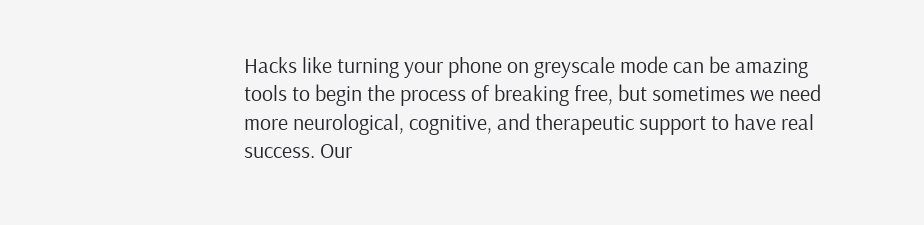Hacks like turning your phone on greyscale mode can be amazing tools to begin the process of breaking free, but sometimes we need more neurological, cognitive, and therapeutic support to have real success. Our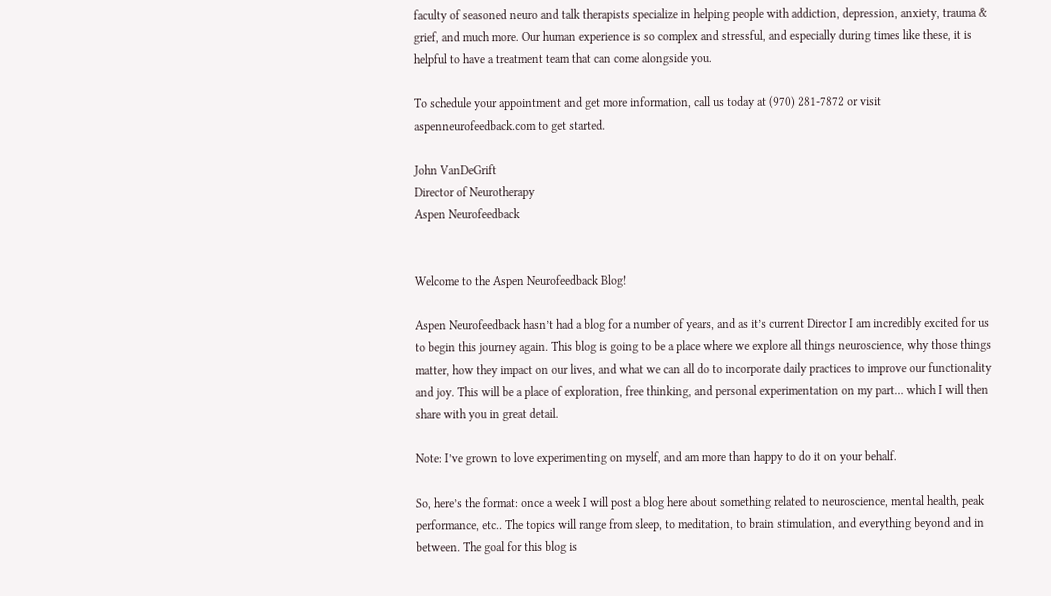faculty of seasoned neuro and talk therapists specialize in helping people with addiction, depression, anxiety, trauma & grief, and much more. Our human experience is so complex and stressful, and especially during times like these, it is helpful to have a treatment team that can come alongside you.

To schedule your appointment and get more information, call us today at (970) 281-7872 or visit aspenneurofeedback.com to get started.

John VanDeGrift
Director of Neurotherapy
Aspen Neurofeedback


Welcome to the Aspen Neurofeedback Blog!

Aspen Neurofeedback hasn’t had a blog for a number of years, and as it’s current Director I am incredibly excited for us to begin this journey again. This blog is going to be a place where we explore all things neuroscience, why those things matter, how they impact on our lives, and what we can all do to incorporate daily practices to improve our functionality and joy. This will be a place of exploration, free thinking, and personal experimentation on my part… which I will then share with you in great detail.

Note: I’ve grown to love experimenting on myself, and am more than happy to do it on your behalf.

So, here’s the format: once a week I will post a blog here about something related to neuroscience, mental health, peak performance, etc.. The topics will range from sleep, to meditation, to brain stimulation, and everything beyond and in between. The goal for this blog is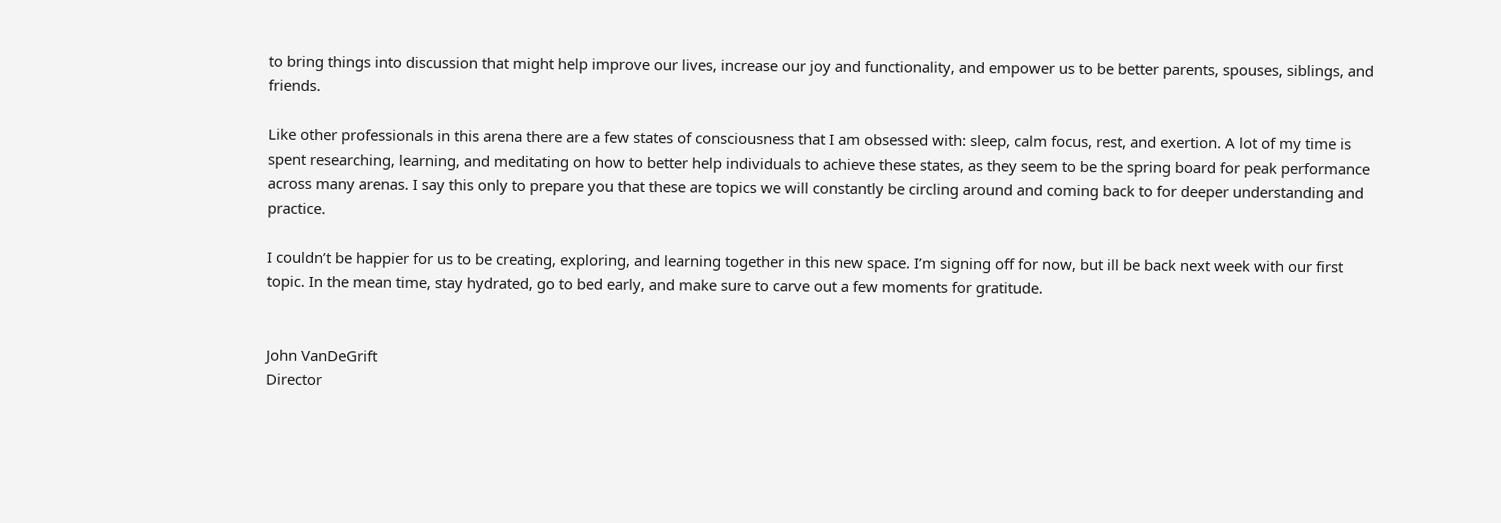to bring things into discussion that might help improve our lives, increase our joy and functionality, and empower us to be better parents, spouses, siblings, and friends.

Like other professionals in this arena there are a few states of consciousness that I am obsessed with: sleep, calm focus, rest, and exertion. A lot of my time is spent researching, learning, and meditating on how to better help individuals to achieve these states, as they seem to be the spring board for peak performance across many arenas. I say this only to prepare you that these are topics we will constantly be circling around and coming back to for deeper understanding and practice.

I couldn’t be happier for us to be creating, exploring, and learning together in this new space. I’m signing off for now, but ill be back next week with our first topic. In the mean time, stay hydrated, go to bed early, and make sure to carve out a few moments for gratitude.


John VanDeGrift
Director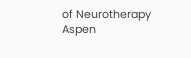of Neurotherapy
Aspen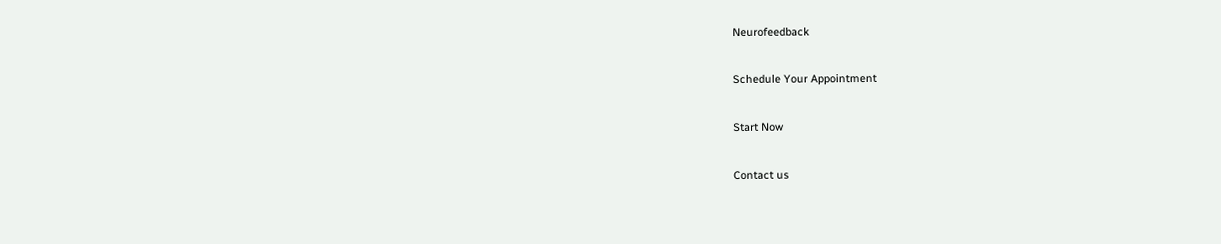Neurofeedback

Schedule Your Appointment

Start Now

Contact us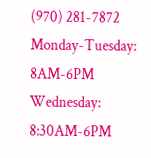(970) 281-7872
Monday-Tuesday: 8AM-6PM
Wednesday: 8:30AM-6PM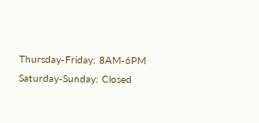Thursday-Friday: 8AM-6PM
Saturday-Sunday: Closed